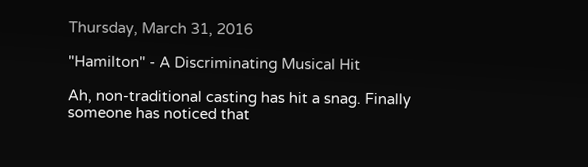Thursday, March 31, 2016

"Hamilton" - A Discriminating Musical Hit

Ah, non-traditional casting has hit a snag. Finally someone has noticed that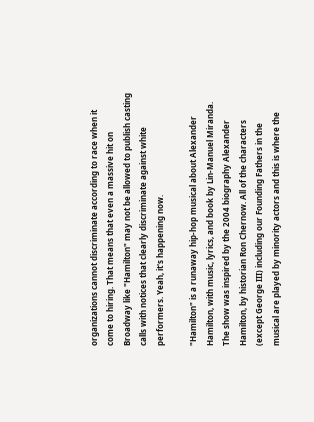organizations cannot discriminate according to race when it come to hiring. That means that even a massive hit on Broadway like "Hamilton" may not be allowed to publish casting calls with notices that clearly discriminate against white performers. Yeah, it's happening now.

"Hamilton" is a runaway hip-hop musical about Alexander Hamilton, with music, lyrics, and book by Lin-Manuel Miranda. The show was inspired by the 2004 biography Alexander Hamilton, by historian Ron Chernow. All of the characters (except George III) including our Founding Fathers in the musical are played by minority actors and this is where the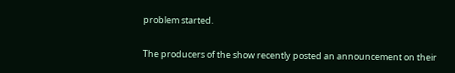problem started.

The producers of the show recently posted an announcement on their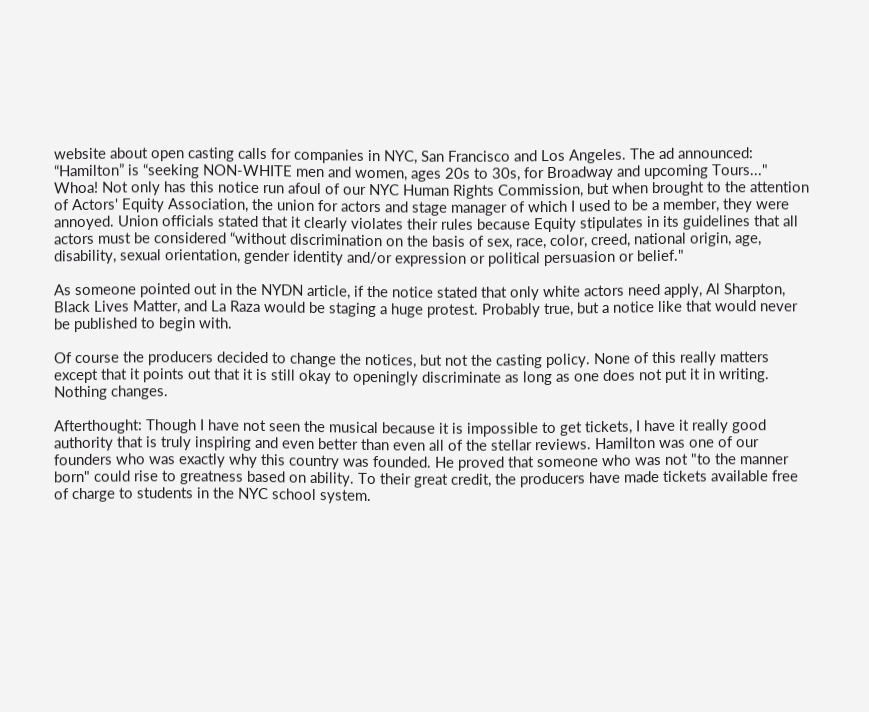website about open casting calls for companies in NYC, San Francisco and Los Angeles. The ad announced:
“Hamilton” is “seeking NON-WHITE men and women, ages 20s to 30s, for Broadway and upcoming Tours..."
Whoa! Not only has this notice run afoul of our NYC Human Rights Commission, but when brought to the attention of Actors' Equity Association, the union for actors and stage manager of which I used to be a member, they were annoyed. Union officials stated that it clearly violates their rules because Equity stipulates in its guidelines that all actors must be considered “without discrimination on the basis of sex, race, color, creed, national origin, age, disability, sexual orientation, gender identity and/or expression or political persuasion or belief."

As someone pointed out in the NYDN article, if the notice stated that only white actors need apply, Al Sharpton, Black Lives Matter, and La Raza would be staging a huge protest. Probably true, but a notice like that would never be published to begin with.

Of course the producers decided to change the notices, but not the casting policy. None of this really matters except that it points out that it is still okay to openingly discriminate as long as one does not put it in writing. Nothing changes.

Afterthought: Though I have not seen the musical because it is impossible to get tickets, I have it really good authority that is truly inspiring and even better than even all of the stellar reviews. Hamilton was one of our founders who was exactly why this country was founded. He proved that someone who was not "to the manner born" could rise to greatness based on ability. To their great credit, the producers have made tickets available free of charge to students in the NYC school system.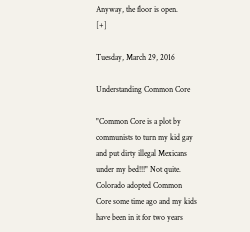Anyway, the floor is open.
[+]

Tuesday, March 29, 2016

Understanding Common Core

"Common Core is a plot by communists to turn my kid gay and put dirty illegal Mexicans under my bed!!!" Not quite. Colorado adopted Common Core some time ago and my kids have been in it for two years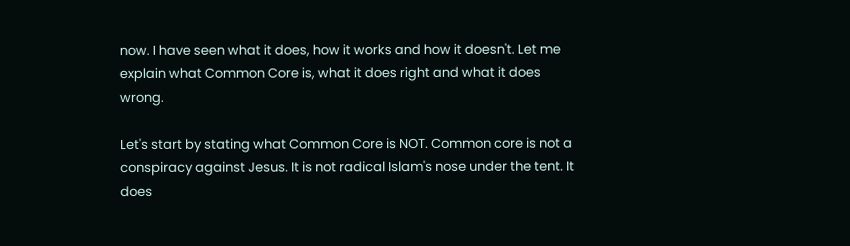now. I have seen what it does, how it works and how it doesn't. Let me explain what Common Core is, what it does right and what it does wrong.

Let's start by stating what Common Core is NOT. Common core is not a conspiracy against Jesus. It is not radical Islam's nose under the tent. It does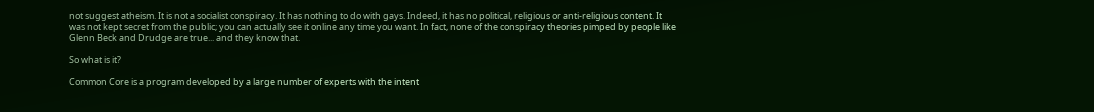not suggest atheism. It is not a socialist conspiracy. It has nothing to do with gays. Indeed, it has no political, religious or anti-religious content. It was not kept secret from the public; you can actually see it online any time you want. In fact, none of the conspiracy theories pimped by people like Glenn Beck and Drudge are true... and they know that.

So what is it?

Common Core is a program developed by a large number of experts with the intent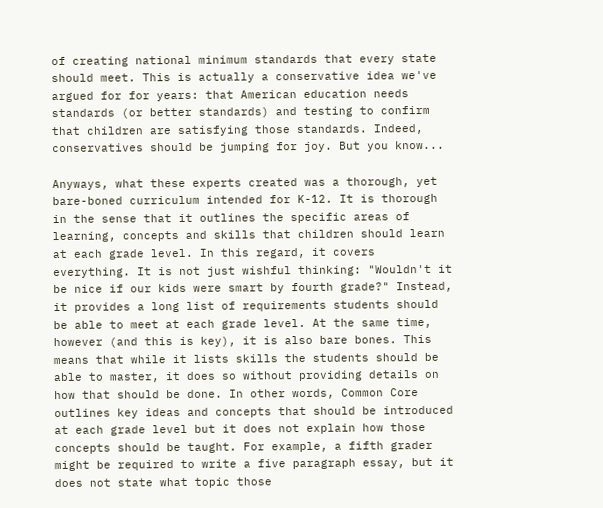of creating national minimum standards that every state should meet. This is actually a conservative idea we've argued for for years: that American education needs standards (or better standards) and testing to confirm that children are satisfying those standards. Indeed, conservatives should be jumping for joy. But you know...

Anyways, what these experts created was a thorough, yet bare-boned curriculum intended for K-12. It is thorough in the sense that it outlines the specific areas of learning, concepts and skills that children should learn at each grade level. In this regard, it covers everything. It is not just wishful thinking: "Wouldn't it be nice if our kids were smart by fourth grade?" Instead, it provides a long list of requirements students should be able to meet at each grade level. At the same time, however (and this is key), it is also bare bones. This means that while it lists skills the students should be able to master, it does so without providing details on how that should be done. In other words, Common Core outlines key ideas and concepts that should be introduced at each grade level but it does not explain how those concepts should be taught. For example, a fifth grader might be required to write a five paragraph essay, but it does not state what topic those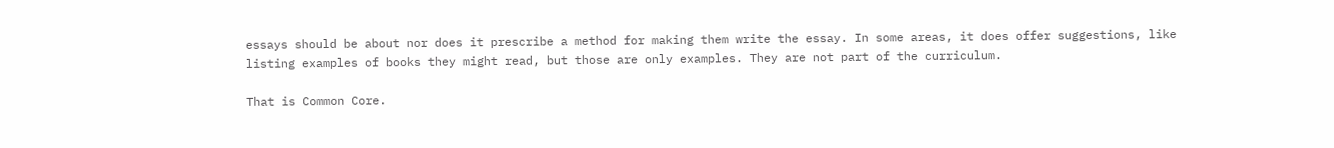essays should be about nor does it prescribe a method for making them write the essay. In some areas, it does offer suggestions, like listing examples of books they might read, but those are only examples. They are not part of the curriculum.

That is Common Core.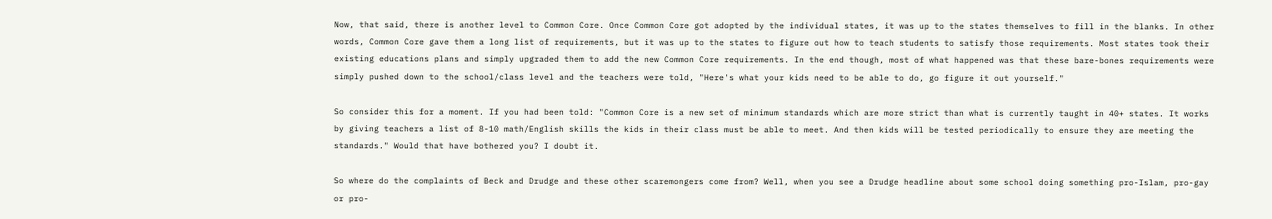Now, that said, there is another level to Common Core. Once Common Core got adopted by the individual states, it was up to the states themselves to fill in the blanks. In other words, Common Core gave them a long list of requirements, but it was up to the states to figure out how to teach students to satisfy those requirements. Most states took their existing educations plans and simply upgraded them to add the new Common Core requirements. In the end though, most of what happened was that these bare-bones requirements were simply pushed down to the school/class level and the teachers were told, "Here's what your kids need to be able to do, go figure it out yourself."

So consider this for a moment. If you had been told: "Common Core is a new set of minimum standards which are more strict than what is currently taught in 40+ states. It works by giving teachers a list of 8-10 math/English skills the kids in their class must be able to meet. And then kids will be tested periodically to ensure they are meeting the standards." Would that have bothered you? I doubt it.

So where do the complaints of Beck and Drudge and these other scaremongers come from? Well, when you see a Drudge headline about some school doing something pro-Islam, pro-gay or pro-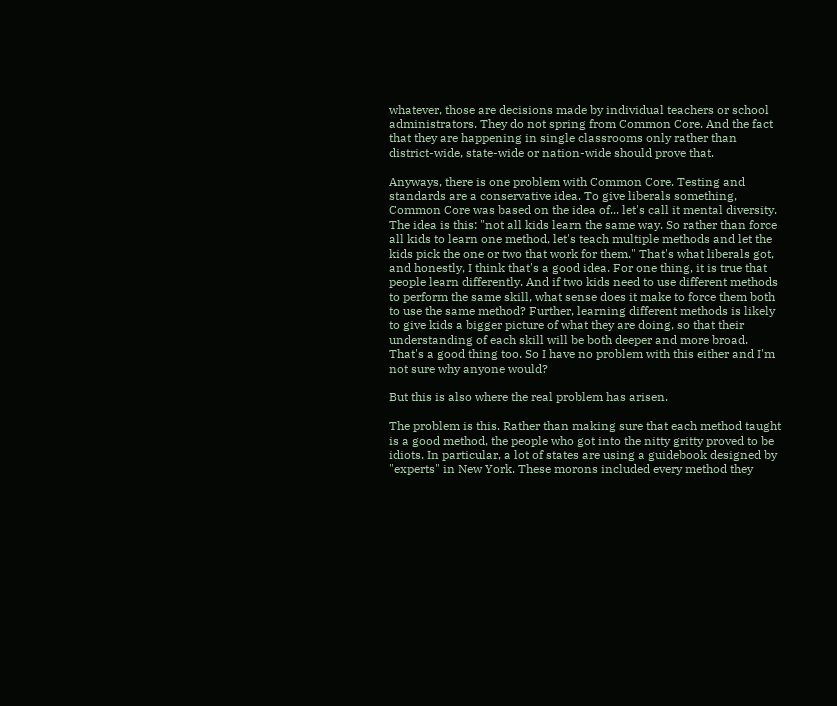whatever, those are decisions made by individual teachers or school administrators. They do not spring from Common Core. And the fact that they are happening in single classrooms only rather than district-wide, state-wide or nation-wide should prove that.

Anyways, there is one problem with Common Core. Testing and standards are a conservative idea. To give liberals something, Common Core was based on the idea of... let's call it mental diversity. The idea is this: "not all kids learn the same way. So rather than force all kids to learn one method, let's teach multiple methods and let the kids pick the one or two that work for them." That's what liberals got, and honestly, I think that's a good idea. For one thing, it is true that people learn differently. And if two kids need to use different methods to perform the same skill, what sense does it make to force them both to use the same method? Further, learning different methods is likely to give kids a bigger picture of what they are doing, so that their understanding of each skill will be both deeper and more broad. That's a good thing too. So I have no problem with this either and I'm not sure why anyone would?

But this is also where the real problem has arisen.

The problem is this. Rather than making sure that each method taught is a good method, the people who got into the nitty gritty proved to be idiots. In particular, a lot of states are using a guidebook designed by "experts" in New York. These morons included every method they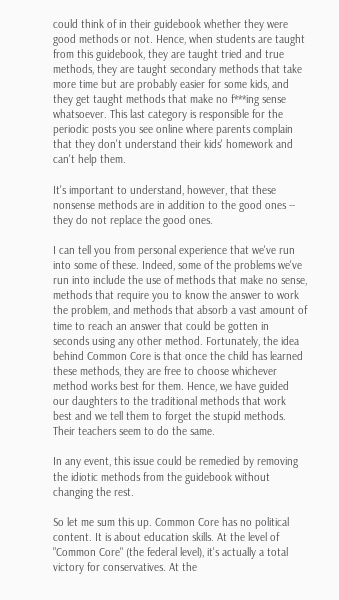could think of in their guidebook whether they were good methods or not. Hence, when students are taught from this guidebook, they are taught tried and true methods, they are taught secondary methods that take more time but are probably easier for some kids, and they get taught methods that make no f***ing sense whatsoever. This last category is responsible for the periodic posts you see online where parents complain that they don't understand their kids' homework and can't help them.

It's important to understand, however, that these nonsense methods are in addition to the good ones -- they do not replace the good ones.

I can tell you from personal experience that we've run into some of these. Indeed, some of the problems we've run into include the use of methods that make no sense, methods that require you to know the answer to work the problem, and methods that absorb a vast amount of time to reach an answer that could be gotten in seconds using any other method. Fortunately, the idea behind Common Core is that once the child has learned these methods, they are free to choose whichever method works best for them. Hence, we have guided our daughters to the traditional methods that work best and we tell them to forget the stupid methods. Their teachers seem to do the same.

In any event, this issue could be remedied by removing the idiotic methods from the guidebook without changing the rest.

So let me sum this up. Common Core has no political content. It is about education skills. At the level of "Common Core" (the federal level), it's actually a total victory for conservatives. At the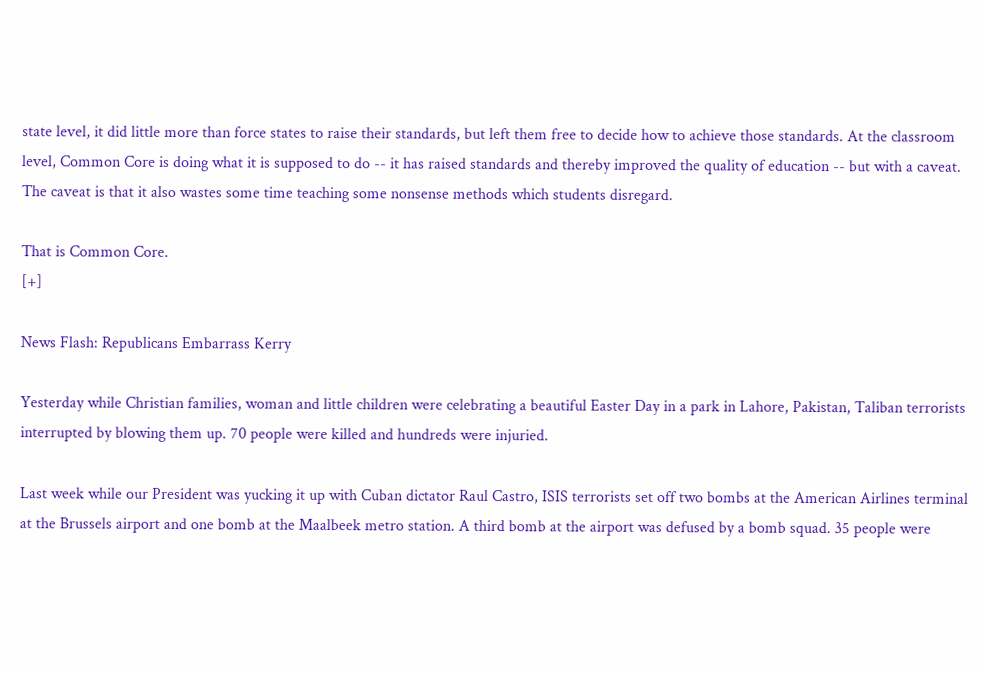state level, it did little more than force states to raise their standards, but left them free to decide how to achieve those standards. At the classroom level, Common Core is doing what it is supposed to do -- it has raised standards and thereby improved the quality of education -- but with a caveat. The caveat is that it also wastes some time teaching some nonsense methods which students disregard.

That is Common Core.
[+]

News Flash: Republicans Embarrass Kerry

Yesterday while Christian families, woman and little children were celebrating a beautiful Easter Day in a park in Lahore, Pakistan, Taliban terrorists interrupted by blowing them up. 70 people were killed and hundreds were injuried.

Last week while our President was yucking it up with Cuban dictator Raul Castro, ISIS terrorists set off two bombs at the American Airlines terminal at the Brussels airport and one bomb at the Maalbeek metro station. A third bomb at the airport was defused by a bomb squad. 35 people were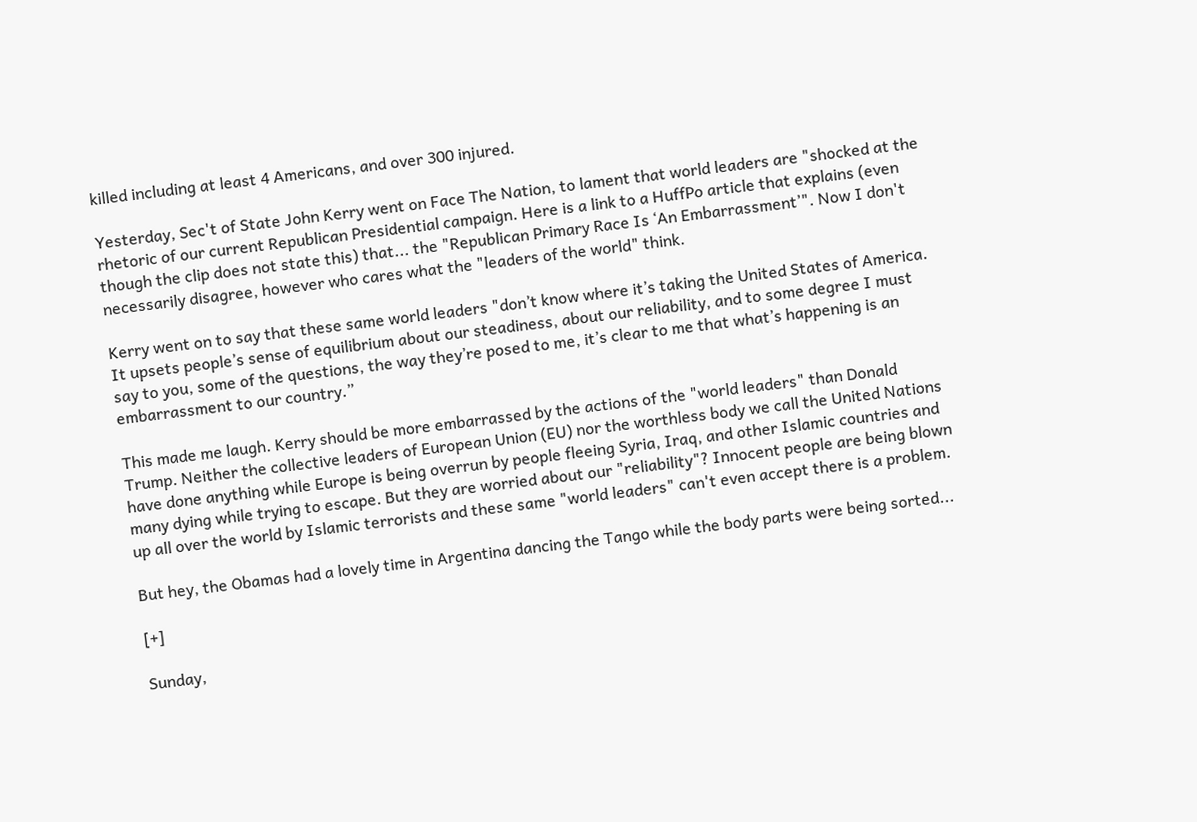killed including at least 4 Americans, and over 300 injured.

Yesterday, Sec't of State John Kerry went on Face The Nation, to lament that world leaders are "shocked at the rhetoric of our current Republican Presidential campaign. Here is a link to a HuffPo article that explains (even though the clip does not state this) that... the "Republican Primary Race Is ‘An Embarrassment’". Now I don't necessarily disagree, however who cares what the "leaders of the world" think.

Kerry went on to say that these same world leaders "don’t know where it’s taking the United States of America. It upsets people’s sense of equilibrium about our steadiness, about our reliability, and to some degree I must say to you, some of the questions, the way they’re posed to me, it’s clear to me that what’s happening is an embarrassment to our country.”

This made me laugh. Kerry should be more embarrassed by the actions of the "world leaders" than Donald Trump. Neither the collective leaders of European Union (EU) nor the worthless body we call the United Nations have done anything while Europe is being overrun by people fleeing Syria, Iraq, and other Islamic countries and many dying while trying to escape. But they are worried about our "reliability"? Innocent people are being blown up all over the world by Islamic terrorists and these same "world leaders" can't even accept there is a problem.

But hey, the Obamas had a lovely time in Argentina dancing the Tango while the body parts were being sorted...

[+]

Sunday,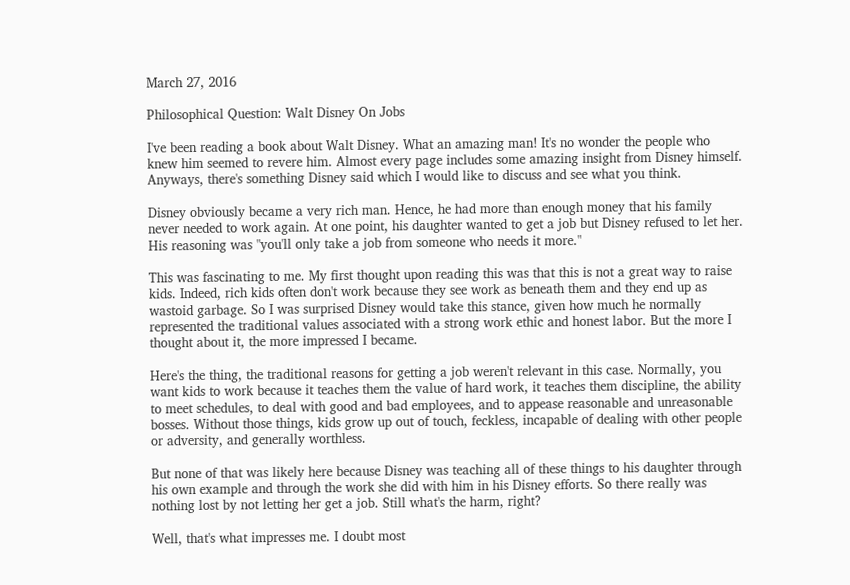March 27, 2016

Philosophical Question: Walt Disney On Jobs

I've been reading a book about Walt Disney. What an amazing man! It's no wonder the people who knew him seemed to revere him. Almost every page includes some amazing insight from Disney himself. Anyways, there's something Disney said which I would like to discuss and see what you think.

Disney obviously became a very rich man. Hence, he had more than enough money that his family never needed to work again. At one point, his daughter wanted to get a job but Disney refused to let her. His reasoning was "you'll only take a job from someone who needs it more."

This was fascinating to me. My first thought upon reading this was that this is not a great way to raise kids. Indeed, rich kids often don't work because they see work as beneath them and they end up as wastoid garbage. So I was surprised Disney would take this stance, given how much he normally represented the traditional values associated with a strong work ethic and honest labor. But the more I thought about it, the more impressed I became.

Here's the thing, the traditional reasons for getting a job weren't relevant in this case. Normally, you want kids to work because it teaches them the value of hard work, it teaches them discipline, the ability to meet schedules, to deal with good and bad employees, and to appease reasonable and unreasonable bosses. Without those things, kids grow up out of touch, feckless, incapable of dealing with other people or adversity, and generally worthless.

But none of that was likely here because Disney was teaching all of these things to his daughter through his own example and through the work she did with him in his Disney efforts. So there really was nothing lost by not letting her get a job. Still what's the harm, right?

Well, that's what impresses me. I doubt most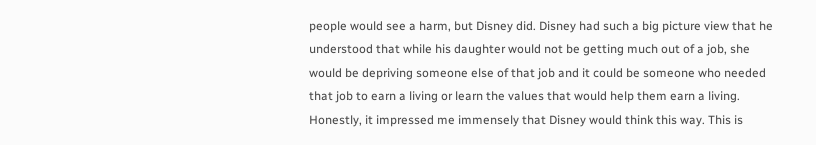people would see a harm, but Disney did. Disney had such a big picture view that he understood that while his daughter would not be getting much out of a job, she would be depriving someone else of that job and it could be someone who needed that job to earn a living or learn the values that would help them earn a living. Honestly, it impressed me immensely that Disney would think this way. This is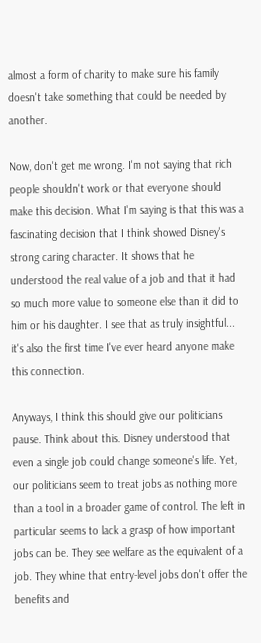almost a form of charity to make sure his family doesn't take something that could be needed by another.

Now, don't get me wrong. I'm not saying that rich people shouldn't work or that everyone should make this decision. What I'm saying is that this was a fascinating decision that I think showed Disney's strong caring character. It shows that he understood the real value of a job and that it had so much more value to someone else than it did to him or his daughter. I see that as truly insightful... it's also the first time I've ever heard anyone make this connection.

Anyways, I think this should give our politicians pause. Think about this. Disney understood that even a single job could change someone's life. Yet, our politicians seem to treat jobs as nothing more than a tool in a broader game of control. The left in particular seems to lack a grasp of how important jobs can be. They see welfare as the equivalent of a job. They whine that entry-level jobs don't offer the benefits and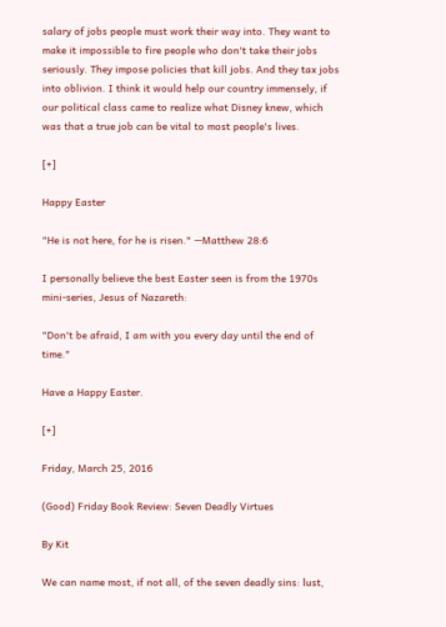salary of jobs people must work their way into. They want to make it impossible to fire people who don't take their jobs seriously. They impose policies that kill jobs. And they tax jobs into oblivion. I think it would help our country immensely, if our political class came to realize what Disney knew, which was that a true job can be vital to most people's lives.

[+]

Happy Easter

"He is not here, for he is risen." —Matthew 28:6

I personally believe the best Easter seen is from the 1970s mini-series, Jesus of Nazareth:

"Don't be afraid, I am with you every day until the end of time."

Have a Happy Easter.

[+]

Friday, March 25, 2016

(Good) Friday Book Review: Seven Deadly Virtues

By Kit

We can name most, if not all, of the seven deadly sins: lust,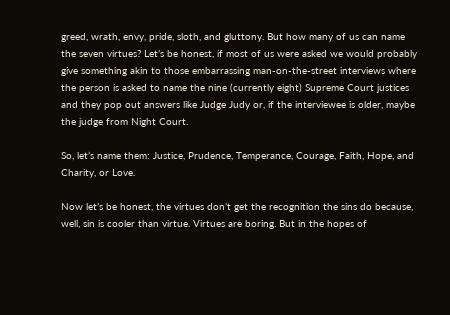greed, wrath, envy, pride, sloth, and gluttony. But how many of us can name the seven virtues? Let’s be honest, if most of us were asked we would probably give something akin to those embarrassing man-on-the-street interviews where the person is asked to name the nine (currently eight) Supreme Court justices and they pop out answers like Judge Judy or, if the interviewee is older, maybe the judge from Night Court.

So, let’s name them: Justice, Prudence, Temperance, Courage, Faith, Hope, and Charity, or Love.

Now let’s be honest, the virtues don’t get the recognition the sins do because, well, sin is cooler than virtue. Virtues are boring. But in the hopes of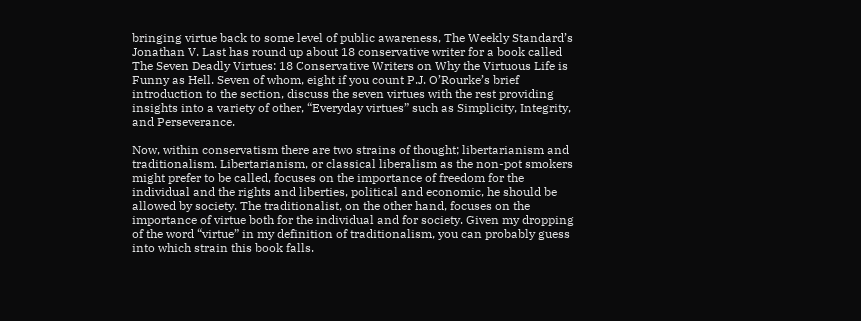bringing virtue back to some level of public awareness, The Weekly Standard’s Jonathan V. Last has round up about 18 conservative writer for a book called The Seven Deadly Virtues: 18 Conservative Writers on Why the Virtuous Life is Funny as Hell. Seven of whom, eight if you count P.J. O’Rourke’s brief introduction to the section, discuss the seven virtues with the rest providing insights into a variety of other, “Everyday virtues” such as Simplicity, Integrity, and Perseverance.

Now, within conservatism there are two strains of thought; libertarianism and traditionalism. Libertarianism, or classical liberalism as the non-pot smokers might prefer to be called, focuses on the importance of freedom for the individual and the rights and liberties, political and economic, he should be allowed by society. The traditionalist, on the other hand, focuses on the importance of virtue both for the individual and for society. Given my dropping of the word “virtue” in my definition of traditionalism, you can probably guess into which strain this book falls.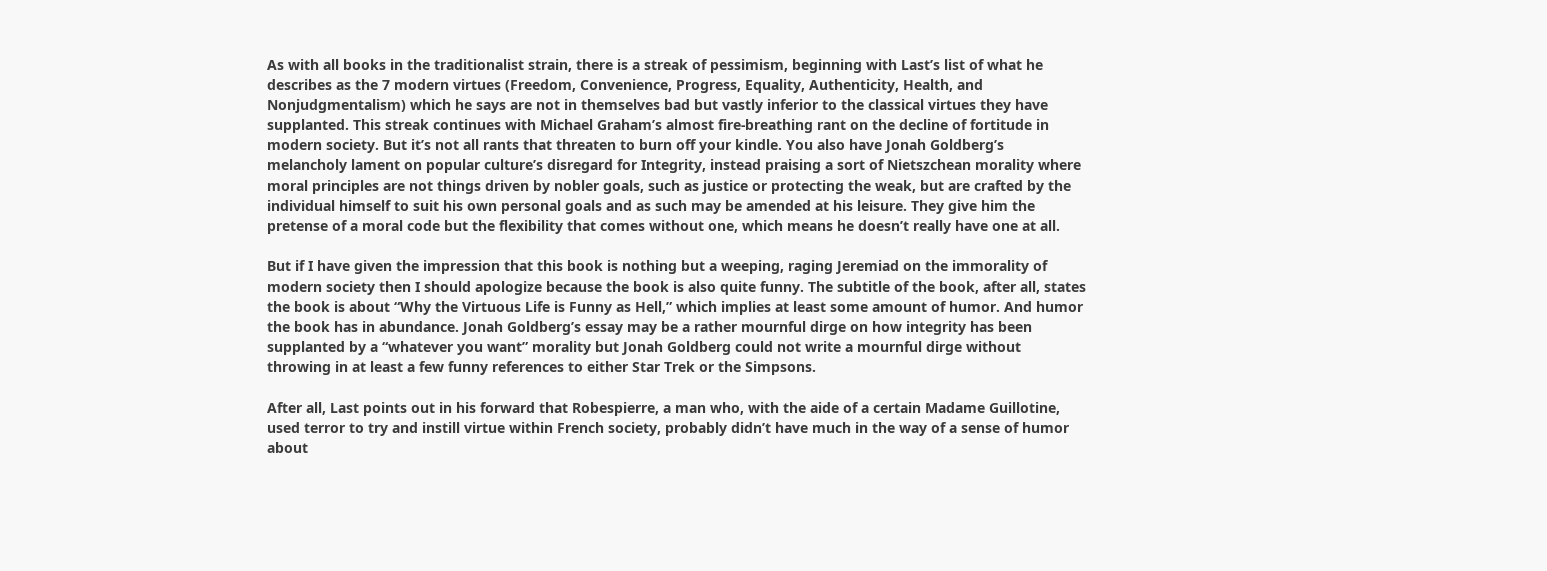As with all books in the traditionalist strain, there is a streak of pessimism, beginning with Last’s list of what he describes as the 7 modern virtues (Freedom, Convenience, Progress, Equality, Authenticity, Health, and Nonjudgmentalism) which he says are not in themselves bad but vastly inferior to the classical virtues they have supplanted. This streak continues with Michael Graham’s almost fire-breathing rant on the decline of fortitude in modern society. But it’s not all rants that threaten to burn off your kindle. You also have Jonah Goldberg’s melancholy lament on popular culture’s disregard for Integrity, instead praising a sort of Nietszchean morality where moral principles are not things driven by nobler goals, such as justice or protecting the weak, but are crafted by the individual himself to suit his own personal goals and as such may be amended at his leisure. They give him the pretense of a moral code but the flexibility that comes without one, which means he doesn’t really have one at all.

But if I have given the impression that this book is nothing but a weeping, raging Jeremiad on the immorality of modern society then I should apologize because the book is also quite funny. The subtitle of the book, after all, states the book is about “Why the Virtuous Life is Funny as Hell,” which implies at least some amount of humor. And humor the book has in abundance. Jonah Goldberg’s essay may be a rather mournful dirge on how integrity has been supplanted by a “whatever you want” morality but Jonah Goldberg could not write a mournful dirge without throwing in at least a few funny references to either Star Trek or the Simpsons.

After all, Last points out in his forward that Robespierre, a man who, with the aide of a certain Madame Guillotine, used terror to try and instill virtue within French society, probably didn’t have much in the way of a sense of humor about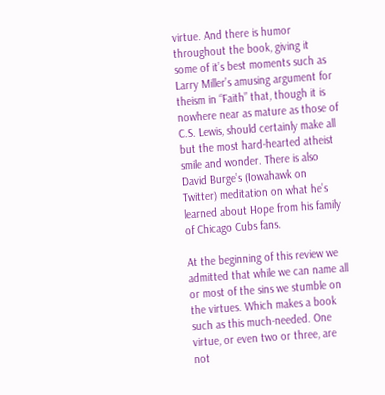virtue. And there is humor throughout the book, giving it some of it’s best moments such as Larry Miller’s amusing argument for theism in “Faith” that, though it is nowhere near as mature as those of C.S. Lewis, should certainly make all but the most hard-hearted atheist smile and wonder. There is also David Burge’s (Iowahawk on Twitter) meditation on what he’s learned about Hope from his family of Chicago Cubs fans.

At the beginning of this review we admitted that while we can name all or most of the sins we stumble on the virtues. Which makes a book such as this much-needed. One virtue, or even two or three, are not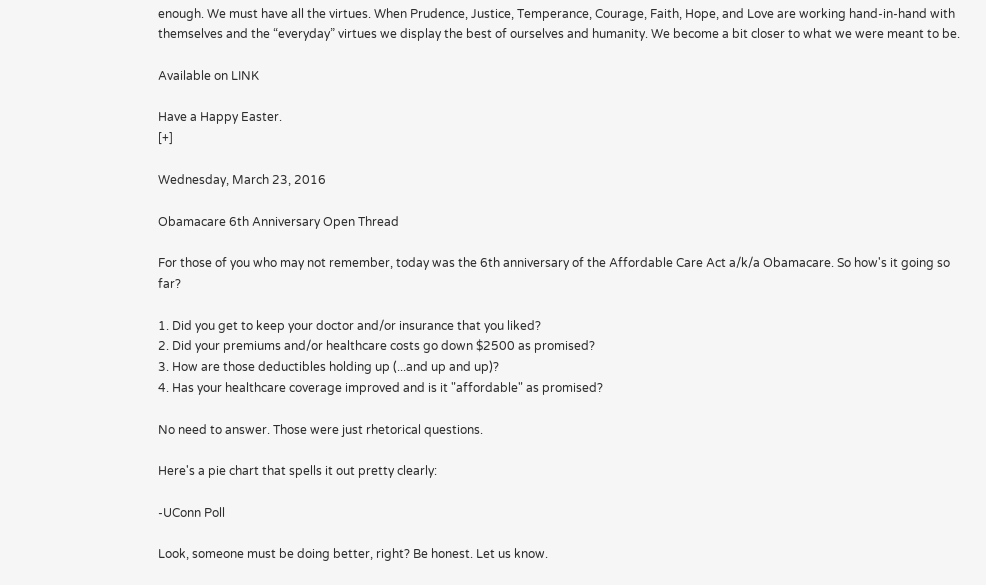enough. We must have all the virtues. When Prudence, Justice, Temperance, Courage, Faith, Hope, and Love are working hand-in-hand with themselves and the “everyday” virtues we display the best of ourselves and humanity. We become a bit closer to what we were meant to be.

Available on LINK

Have a Happy Easter.
[+]

Wednesday, March 23, 2016

Obamacare 6th Anniversary Open Thread

For those of you who may not remember, today was the 6th anniversary of the Affordable Care Act a/k/a Obamacare. So how's it going so far?

1. Did you get to keep your doctor and/or insurance that you liked?
2. Did your premiums and/or healthcare costs go down $2500 as promised?
3. How are those deductibles holding up (...and up and up)?
4. Has your healthcare coverage improved and is it "affordable" as promised?

No need to answer. Those were just rhetorical questions.

Here's a pie chart that spells it out pretty clearly:

-UConn Poll

Look, someone must be doing better, right? Be honest. Let us know.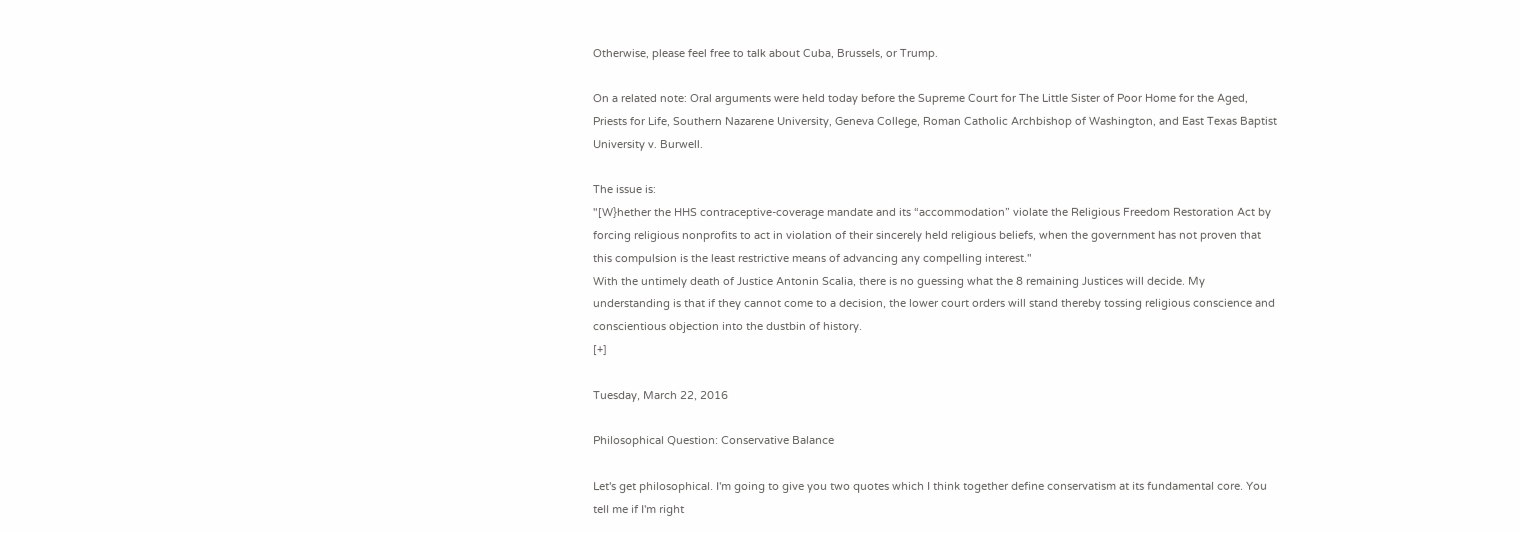Otherwise, please feel free to talk about Cuba, Brussels, or Trump.

On a related note: Oral arguments were held today before the Supreme Court for The Little Sister of Poor Home for the Aged, Priests for Life, Southern Nazarene University, Geneva College, Roman Catholic Archbishop of Washington, and East Texas Baptist University v. Burwell.

The issue is:
"[W}hether the HHS contraceptive-coverage mandate and its “accommodation” violate the Religious Freedom Restoration Act by forcing religious nonprofits to act in violation of their sincerely held religious beliefs, when the government has not proven that this compulsion is the least restrictive means of advancing any compelling interest."
With the untimely death of Justice Antonin Scalia, there is no guessing what the 8 remaining Justices will decide. My understanding is that if they cannot come to a decision, the lower court orders will stand thereby tossing religious conscience and conscientious objection into the dustbin of history.
[+]

Tuesday, March 22, 2016

Philosophical Question: Conservative Balance

Let's get philosophical. I'm going to give you two quotes which I think together define conservatism at its fundamental core. You tell me if I'm right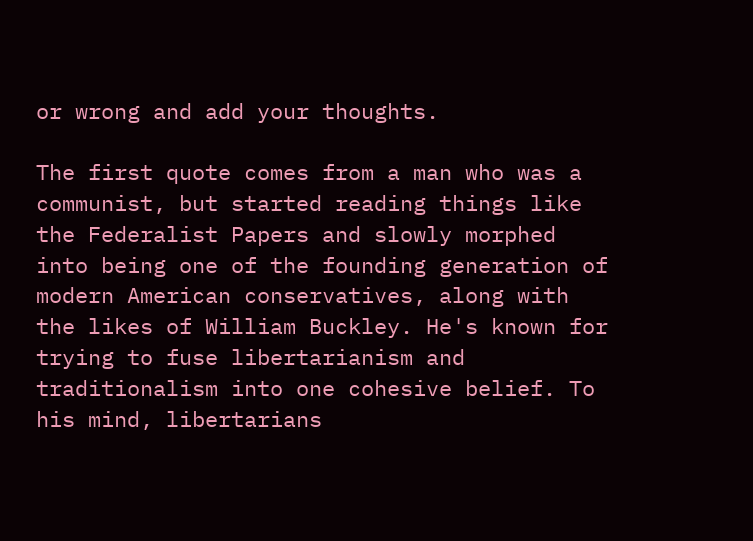or wrong and add your thoughts.

The first quote comes from a man who was a communist, but started reading things like the Federalist Papers and slowly morphed into being one of the founding generation of modern American conservatives, along with the likes of William Buckley. He's known for trying to fuse libertarianism and traditionalism into one cohesive belief. To his mind, libertarians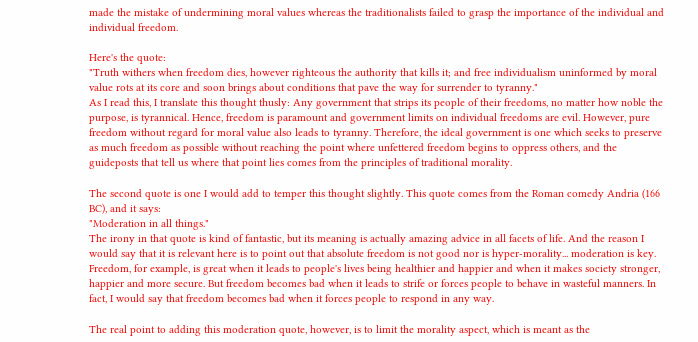made the mistake of undermining moral values whereas the traditionalists failed to grasp the importance of the individual and individual freedom.

Here's the quote:
"Truth withers when freedom dies, however righteous the authority that kills it; and free individualism uninformed by moral value rots at its core and soon brings about conditions that pave the way for surrender to tyranny."
As I read this, I translate this thought thusly: Any government that strips its people of their freedoms, no matter how noble the purpose, is tyrannical. Hence, freedom is paramount and government limits on individual freedoms are evil. However, pure freedom without regard for moral value also leads to tyranny. Therefore, the ideal government is one which seeks to preserve as much freedom as possible without reaching the point where unfettered freedom begins to oppress others, and the guideposts that tell us where that point lies comes from the principles of traditional morality.

The second quote is one I would add to temper this thought slightly. This quote comes from the Roman comedy Andria (166 BC), and it says:
"Moderation in all things."
The irony in that quote is kind of fantastic, but its meaning is actually amazing advice in all facets of life. And the reason I would say that it is relevant here is to point out that absolute freedom is not good nor is hyper-morality... moderation is key. Freedom, for example, is great when it leads to people's lives being healthier and happier and when it makes society stronger, happier and more secure. But freedom becomes bad when it leads to strife or forces people to behave in wasteful manners. In fact, I would say that freedom becomes bad when it forces people to respond in any way.

The real point to adding this moderation quote, however, is to limit the morality aspect, which is meant as the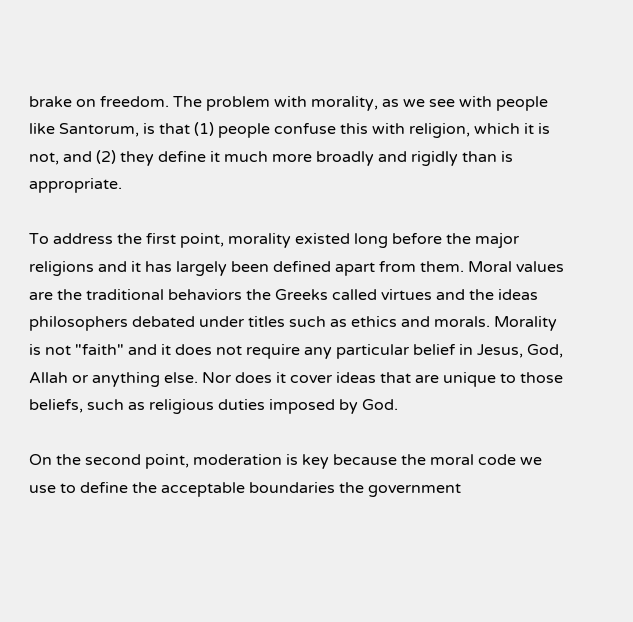brake on freedom. The problem with morality, as we see with people like Santorum, is that (1) people confuse this with religion, which it is not, and (2) they define it much more broadly and rigidly than is appropriate.

To address the first point, morality existed long before the major religions and it has largely been defined apart from them. Moral values are the traditional behaviors the Greeks called virtues and the ideas philosophers debated under titles such as ethics and morals. Morality is not "faith" and it does not require any particular belief in Jesus, God, Allah or anything else. Nor does it cover ideas that are unique to those beliefs, such as religious duties imposed by God.

On the second point, moderation is key because the moral code we use to define the acceptable boundaries the government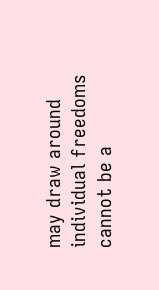may draw around individual freedoms cannot be a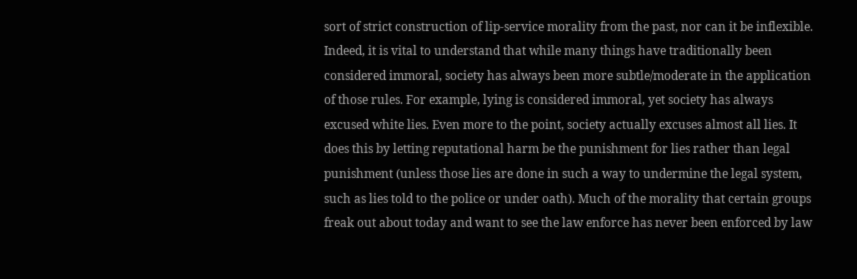sort of strict construction of lip-service morality from the past, nor can it be inflexible. Indeed, it is vital to understand that while many things have traditionally been considered immoral, society has always been more subtle/moderate in the application of those rules. For example, lying is considered immoral, yet society has always excused white lies. Even more to the point, society actually excuses almost all lies. It does this by letting reputational harm be the punishment for lies rather than legal punishment (unless those lies are done in such a way to undermine the legal system, such as lies told to the police or under oath). Much of the morality that certain groups freak out about today and want to see the law enforce has never been enforced by law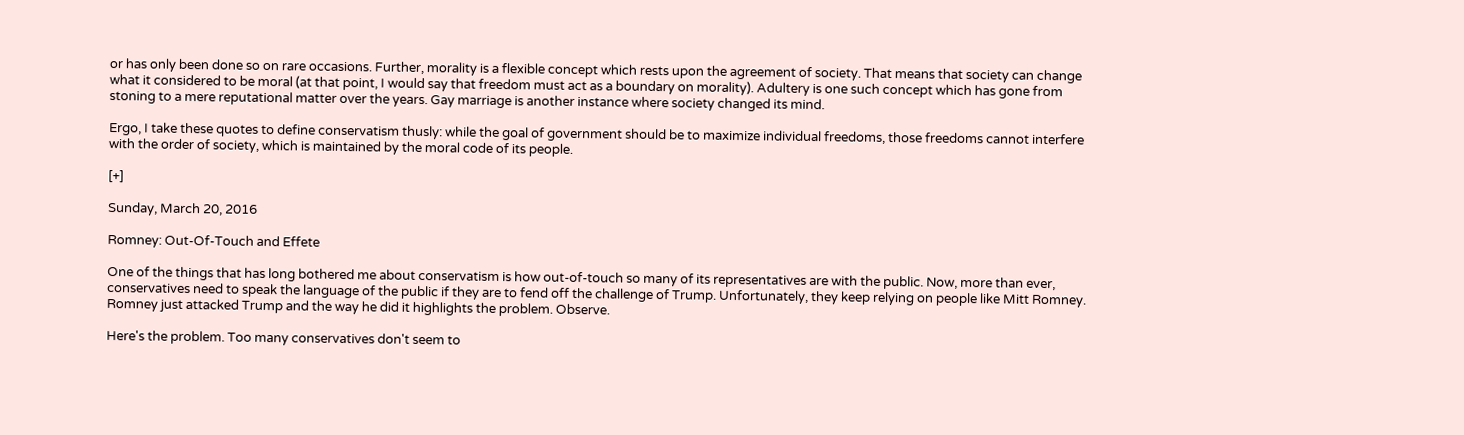or has only been done so on rare occasions. Further, morality is a flexible concept which rests upon the agreement of society. That means that society can change what it considered to be moral (at that point, I would say that freedom must act as a boundary on morality). Adultery is one such concept which has gone from stoning to a mere reputational matter over the years. Gay marriage is another instance where society changed its mind.

Ergo, I take these quotes to define conservatism thusly: while the goal of government should be to maximize individual freedoms, those freedoms cannot interfere with the order of society, which is maintained by the moral code of its people.

[+]

Sunday, March 20, 2016

Romney: Out-Of-Touch and Effete

One of the things that has long bothered me about conservatism is how out-of-touch so many of its representatives are with the public. Now, more than ever, conservatives need to speak the language of the public if they are to fend off the challenge of Trump. Unfortunately, they keep relying on people like Mitt Romney. Romney just attacked Trump and the way he did it highlights the problem. Observe.

Here's the problem. Too many conservatives don't seem to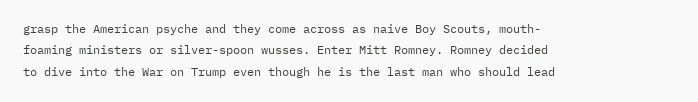grasp the American psyche and they come across as naive Boy Scouts, mouth-foaming ministers or silver-spoon wusses. Enter Mitt Romney. Romney decided to dive into the War on Trump even though he is the last man who should lead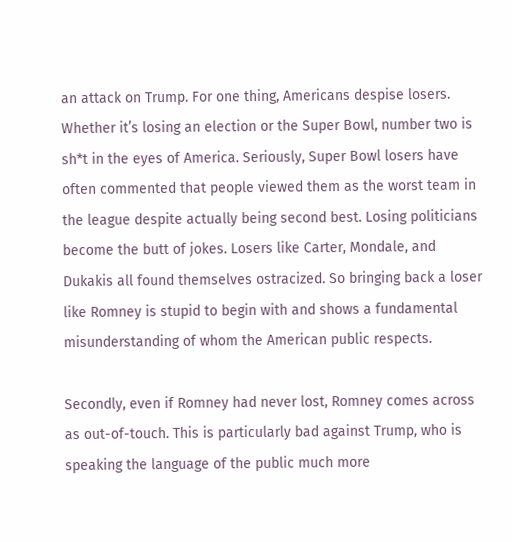an attack on Trump. For one thing, Americans despise losers. Whether it’s losing an election or the Super Bowl, number two is sh*t in the eyes of America. Seriously, Super Bowl losers have often commented that people viewed them as the worst team in the league despite actually being second best. Losing politicians become the butt of jokes. Losers like Carter, Mondale, and Dukakis all found themselves ostracized. So bringing back a loser like Romney is stupid to begin with and shows a fundamental misunderstanding of whom the American public respects.

Secondly, even if Romney had never lost, Romney comes across as out-of-touch. This is particularly bad against Trump, who is speaking the language of the public much more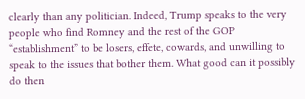clearly than any politician. Indeed, Trump speaks to the very people who find Romney and the rest of the GOP “establishment” to be losers, effete, cowards, and unwilling to speak to the issues that bother them. What good can it possibly do then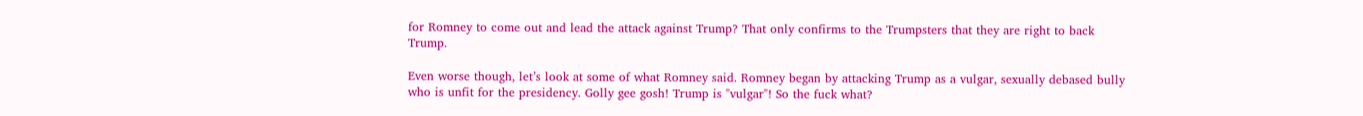for Romney to come out and lead the attack against Trump? That only confirms to the Trumpsters that they are right to back Trump.

Even worse though, let’s look at some of what Romney said. Romney began by attacking Trump as a vulgar, sexually debased bully who is unfit for the presidency. Golly gee gosh! Trump is "vulgar"! So the fuck what?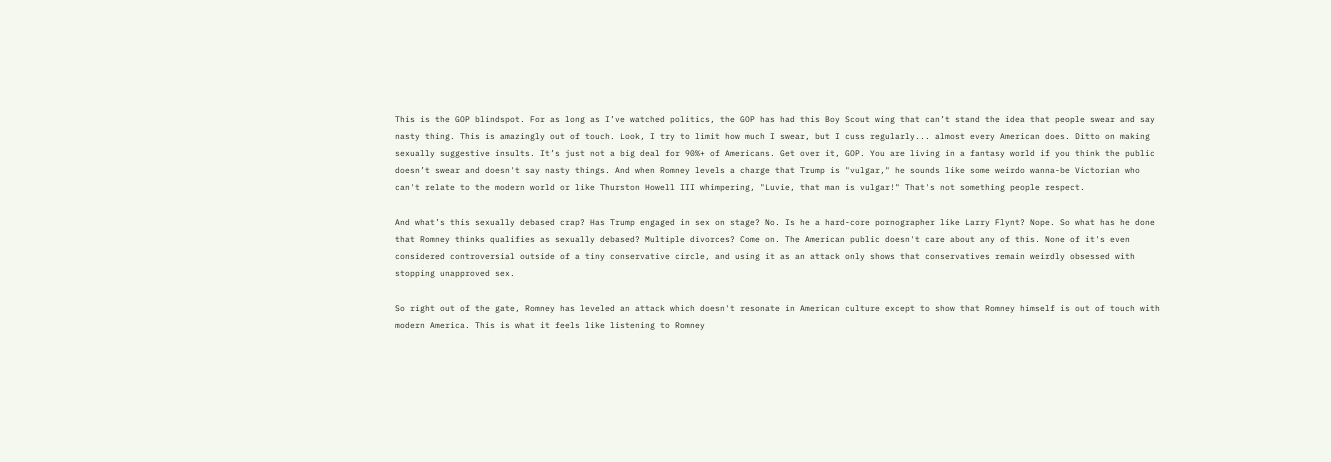This is the GOP blindspot. For as long as I’ve watched politics, the GOP has had this Boy Scout wing that can’t stand the idea that people swear and say nasty thing. This is amazingly out of touch. Look, I try to limit how much I swear, but I cuss regularly... almost every American does. Ditto on making sexually suggestive insults. It’s just not a big deal for 90%+ of Americans. Get over it, GOP. You are living in a fantasy world if you think the public doesn’t swear and doesn't say nasty things. And when Romney levels a charge that Trump is "vulgar," he sounds like some weirdo wanna-be Victorian who can't relate to the modern world or like Thurston Howell III whimpering, "Luvie, that man is vulgar!" That's not something people respect.

And what’s this sexually debased crap? Has Trump engaged in sex on stage? No. Is he a hard-core pornographer like Larry Flynt? Nope. So what has he done that Romney thinks qualifies as sexually debased? Multiple divorces? Come on. The American public doesn't care about any of this. None of it's even considered controversial outside of a tiny conservative circle, and using it as an attack only shows that conservatives remain weirdly obsessed with stopping unapproved sex.

So right out of the gate, Romney has leveled an attack which doesn't resonate in American culture except to show that Romney himself is out of touch with modern America. This is what it feels like listening to Romney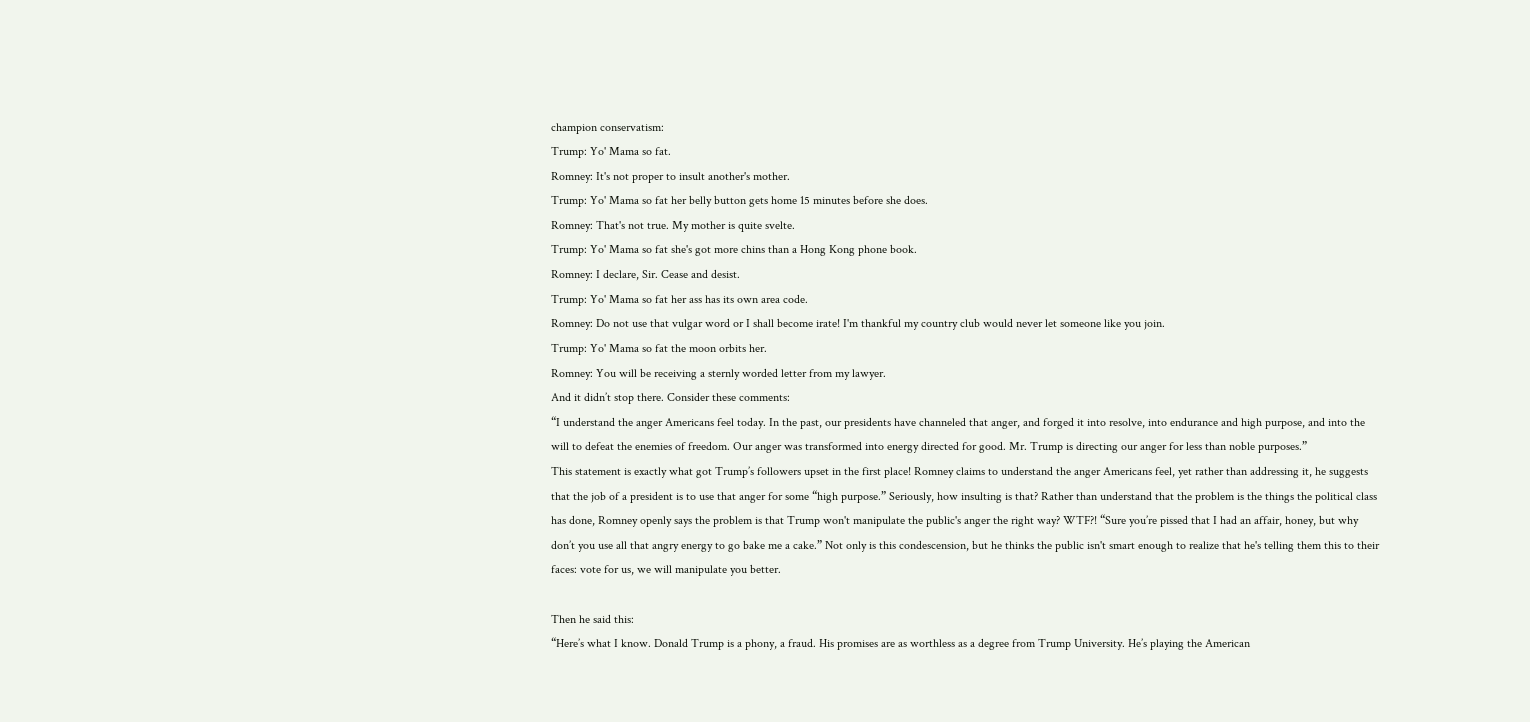champion conservatism:
Trump: Yo' Mama so fat.
Romney: It's not proper to insult another's mother.
Trump: Yo' Mama so fat her belly button gets home 15 minutes before she does.
Romney: That's not true. My mother is quite svelte.
Trump: Yo' Mama so fat she's got more chins than a Hong Kong phone book.
Romney: I declare, Sir. Cease and desist.
Trump: Yo' Mama so fat her ass has its own area code.
Romney: Do not use that vulgar word or I shall become irate! I'm thankful my country club would never let someone like you join.
Trump: Yo' Mama so fat the moon orbits her.
Romney: You will be receiving a sternly worded letter from my lawyer.
And it didn’t stop there. Consider these comments:
“I understand the anger Americans feel today. In the past, our presidents have channeled that anger, and forged it into resolve, into endurance and high purpose, and into the will to defeat the enemies of freedom. Our anger was transformed into energy directed for good. Mr. Trump is directing our anger for less than noble purposes.”
This statement is exactly what got Trump’s followers upset in the first place! Romney claims to understand the anger Americans feel, yet rather than addressing it, he suggests that the job of a president is to use that anger for some “high purpose.” Seriously, how insulting is that? Rather than understand that the problem is the things the political class has done, Romney openly says the problem is that Trump won't manipulate the public's anger the right way? WTF?! “Sure you’re pissed that I had an affair, honey, but why don’t you use all that angry energy to go bake me a cake.” Not only is this condescension, but he thinks the public isn't smart enough to realize that he's telling them this to their faces: vote for us, we will manipulate you better.

Then he said this:
“Here’s what I know. Donald Trump is a phony, a fraud. His promises are as worthless as a degree from Trump University. He’s playing the American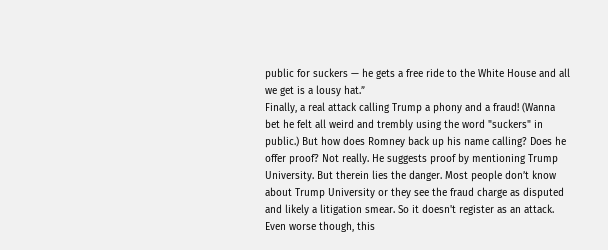public for suckers — he gets a free ride to the White House and all we get is a lousy hat.”
Finally, a real attack calling Trump a phony and a fraud! (Wanna bet he felt all weird and trembly using the word "suckers" in public.) But how does Romney back up his name calling? Does he offer proof? Not really. He suggests proof by mentioning Trump University. But therein lies the danger. Most people don’t know about Trump University or they see the fraud charge as disputed and likely a litigation smear. So it doesn't register as an attack. Even worse though, this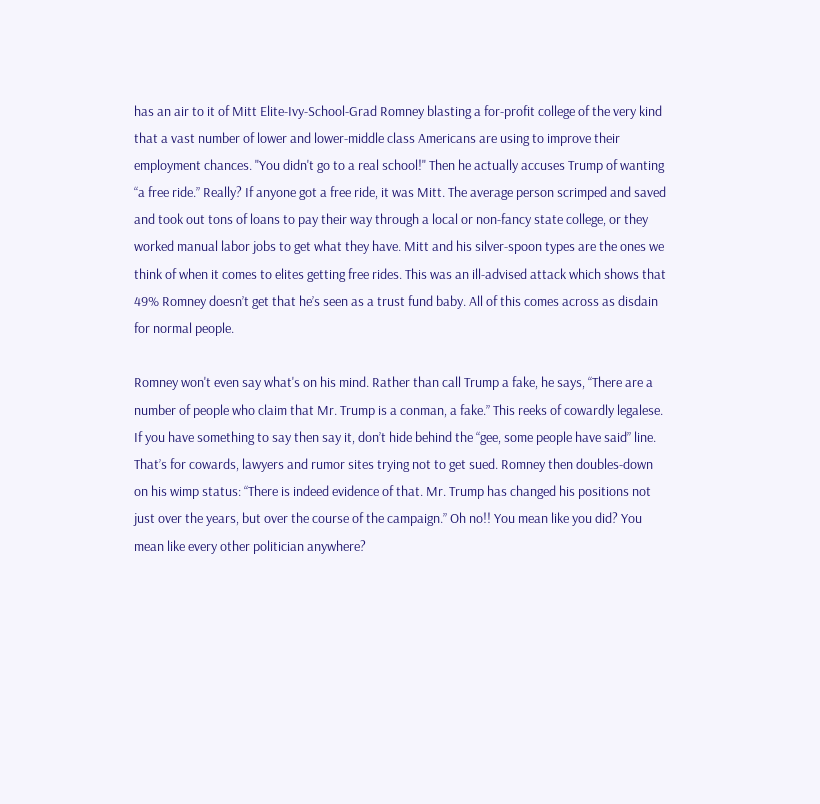has an air to it of Mitt Elite-Ivy-School-Grad Romney blasting a for-profit college of the very kind that a vast number of lower and lower-middle class Americans are using to improve their employment chances. "You didn't go to a real school!" Then he actually accuses Trump of wanting “a free ride.” Really? If anyone got a free ride, it was Mitt. The average person scrimped and saved and took out tons of loans to pay their way through a local or non-fancy state college, or they worked manual labor jobs to get what they have. Mitt and his silver-spoon types are the ones we think of when it comes to elites getting free rides. This was an ill-advised attack which shows that 49% Romney doesn’t get that he’s seen as a trust fund baby. All of this comes across as disdain for normal people.

Romney won't even say what's on his mind. Rather than call Trump a fake, he says, “There are a number of people who claim that Mr. Trump is a conman, a fake.” This reeks of cowardly legalese. If you have something to say then say it, don’t hide behind the “gee, some people have said” line. That’s for cowards, lawyers and rumor sites trying not to get sued. Romney then doubles-down on his wimp status: “There is indeed evidence of that. Mr. Trump has changed his positions not just over the years, but over the course of the campaign.” Oh no!! You mean like you did? You mean like every other politician anywhere?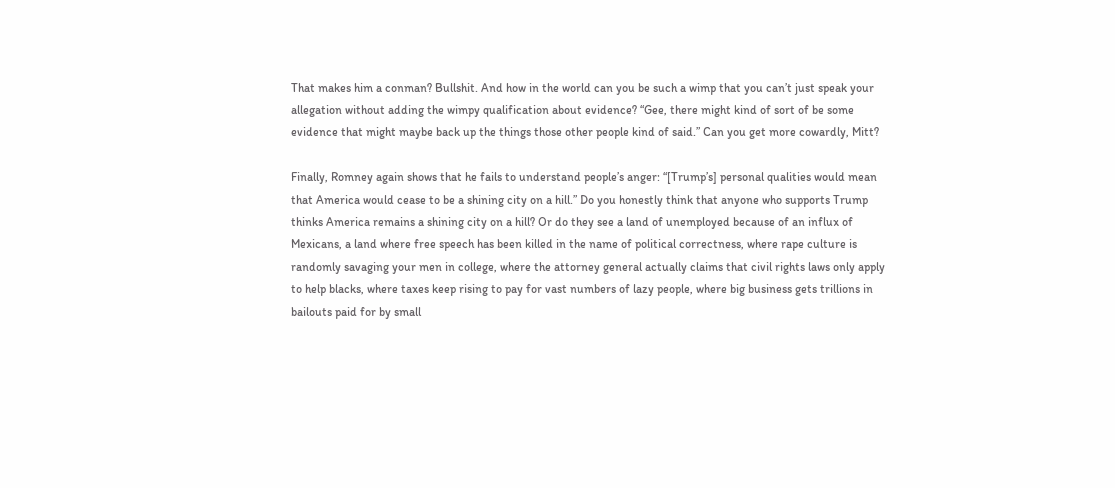That makes him a conman? Bullshit. And how in the world can you be such a wimp that you can’t just speak your allegation without adding the wimpy qualification about evidence? “Gee, there might kind of sort of be some evidence that might maybe back up the things those other people kind of said.” Can you get more cowardly, Mitt?

Finally, Romney again shows that he fails to understand people’s anger: “[Trump’s] personal qualities would mean that America would cease to be a shining city on a hill.” Do you honestly think that anyone who supports Trump thinks America remains a shining city on a hill? Or do they see a land of unemployed because of an influx of Mexicans, a land where free speech has been killed in the name of political correctness, where rape culture is randomly savaging your men in college, where the attorney general actually claims that civil rights laws only apply to help blacks, where taxes keep rising to pay for vast numbers of lazy people, where big business gets trillions in bailouts paid for by small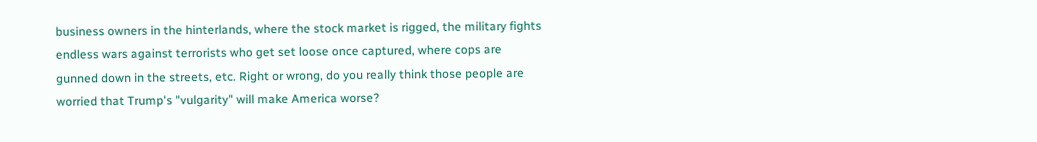business owners in the hinterlands, where the stock market is rigged, the military fights endless wars against terrorists who get set loose once captured, where cops are gunned down in the streets, etc. Right or wrong, do you really think those people are worried that Trump's "vulgarity" will make America worse?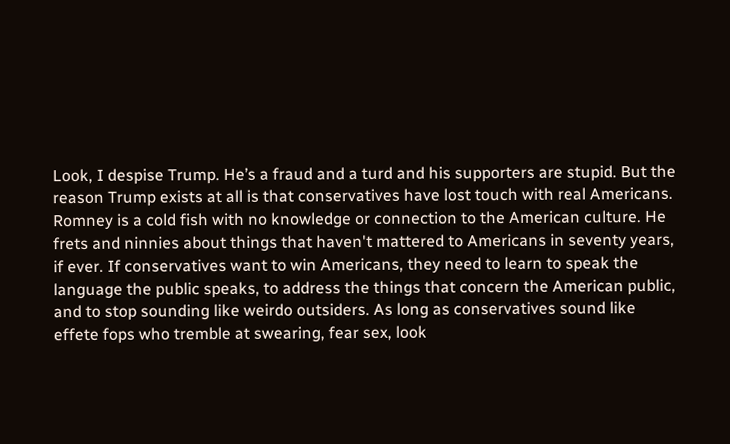Look, I despise Trump. He’s a fraud and a turd and his supporters are stupid. But the reason Trump exists at all is that conservatives have lost touch with real Americans. Romney is a cold fish with no knowledge or connection to the American culture. He frets and ninnies about things that haven't mattered to Americans in seventy years, if ever. If conservatives want to win Americans, they need to learn to speak the language the public speaks, to address the things that concern the American public, and to stop sounding like weirdo outsiders. As long as conservatives sound like effete fops who tremble at swearing, fear sex, look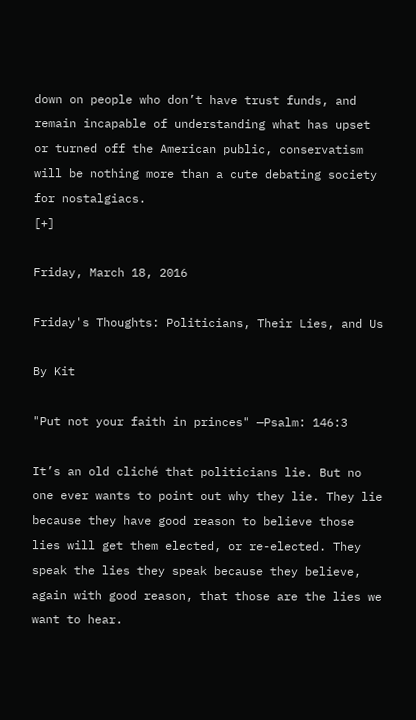down on people who don’t have trust funds, and remain incapable of understanding what has upset or turned off the American public, conservatism will be nothing more than a cute debating society for nostalgiacs.
[+]

Friday, March 18, 2016

Friday's Thoughts: Politicians, Their Lies, and Us

By Kit

"Put not your faith in princes" —Psalm: 146:3

It’s an old cliché that politicians lie. But no one ever wants to point out why they lie. They lie because they have good reason to believe those lies will get them elected, or re-elected. They speak the lies they speak because they believe, again with good reason, that those are the lies we want to hear.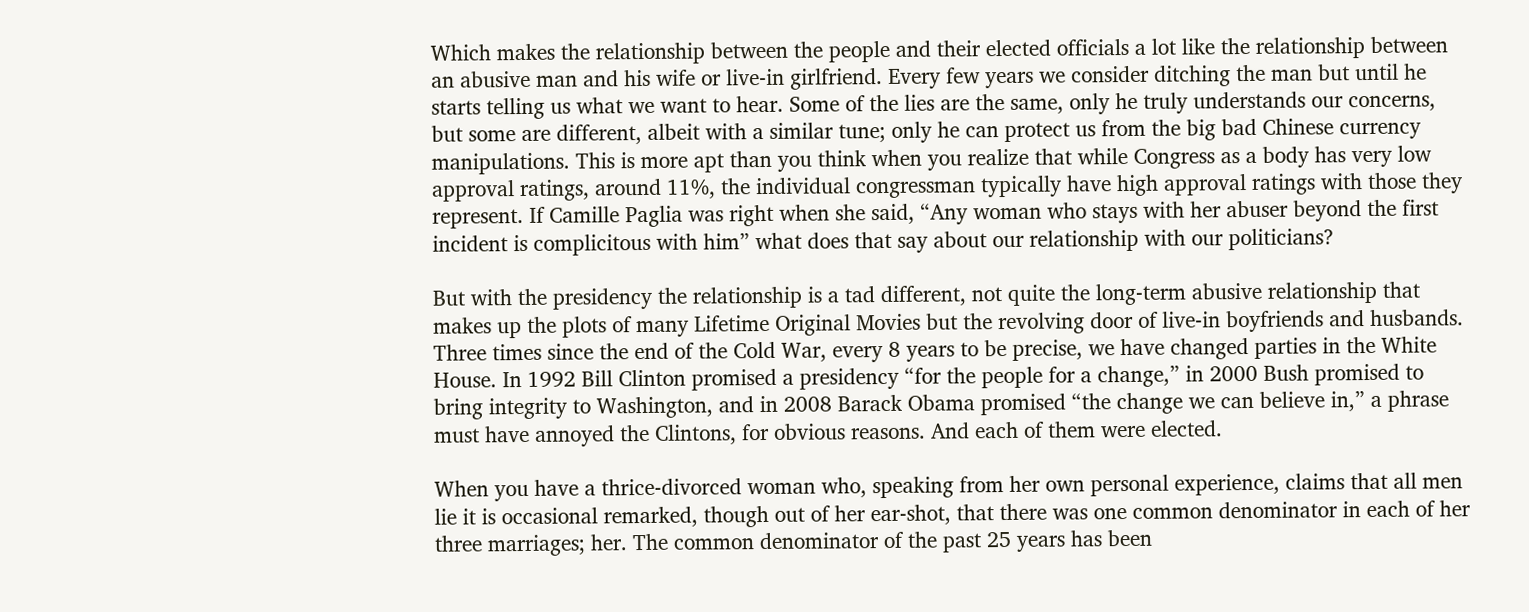Which makes the relationship between the people and their elected officials a lot like the relationship between an abusive man and his wife or live-in girlfriend. Every few years we consider ditching the man but until he starts telling us what we want to hear. Some of the lies are the same, only he truly understands our concerns, but some are different, albeit with a similar tune; only he can protect us from the big bad Chinese currency manipulations. This is more apt than you think when you realize that while Congress as a body has very low approval ratings, around 11%, the individual congressman typically have high approval ratings with those they represent. If Camille Paglia was right when she said, “Any woman who stays with her abuser beyond the first incident is complicitous with him” what does that say about our relationship with our politicians?

But with the presidency the relationship is a tad different, not quite the long-term abusive relationship that makes up the plots of many Lifetime Original Movies but the revolving door of live-in boyfriends and husbands. Three times since the end of the Cold War, every 8 years to be precise, we have changed parties in the White House. In 1992 Bill Clinton promised a presidency “for the people for a change,” in 2000 Bush promised to bring integrity to Washington, and in 2008 Barack Obama promised “the change we can believe in,” a phrase must have annoyed the Clintons, for obvious reasons. And each of them were elected.

When you have a thrice-divorced woman who, speaking from her own personal experience, claims that all men lie it is occasional remarked, though out of her ear-shot, that there was one common denominator in each of her three marriages; her. The common denominator of the past 25 years has been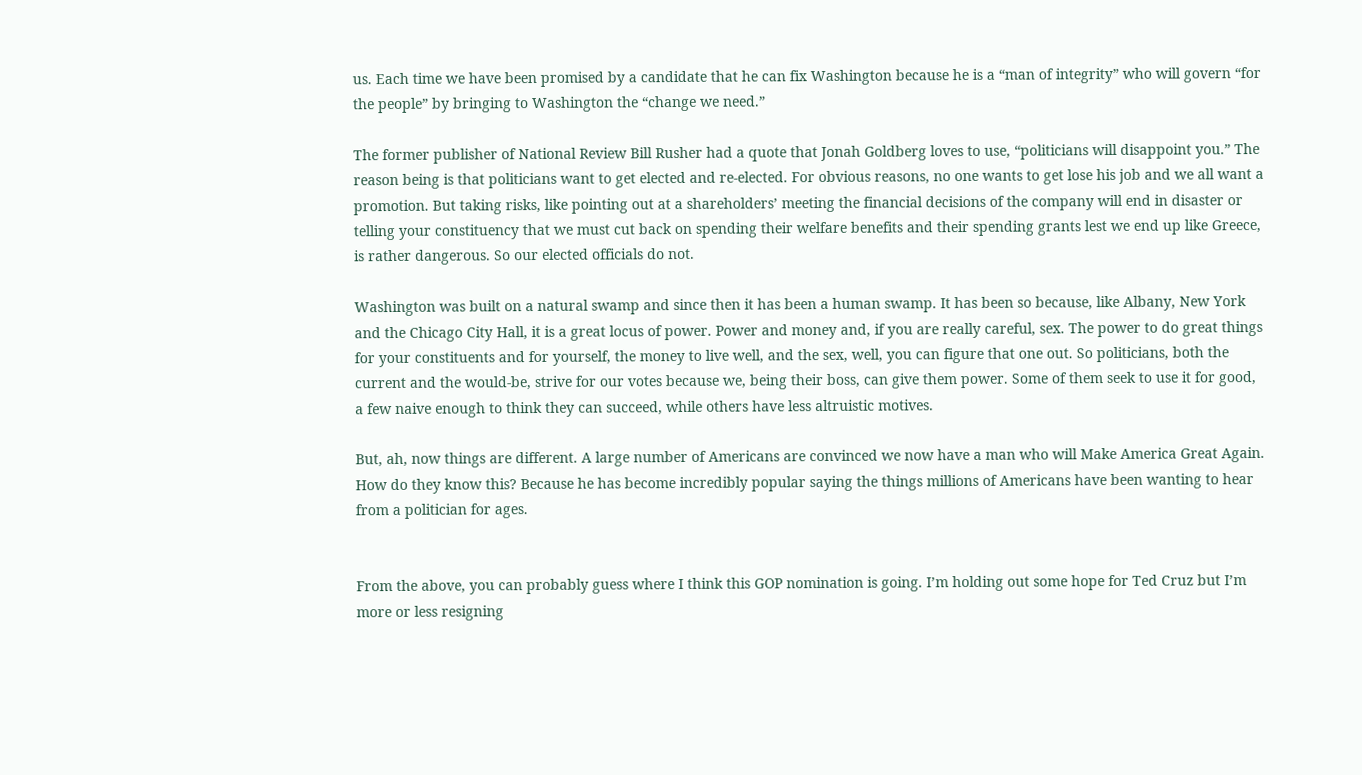us. Each time we have been promised by a candidate that he can fix Washington because he is a “man of integrity” who will govern “for the people” by bringing to Washington the “change we need.”

The former publisher of National Review Bill Rusher had a quote that Jonah Goldberg loves to use, “politicians will disappoint you.” The reason being is that politicians want to get elected and re-elected. For obvious reasons, no one wants to get lose his job and we all want a promotion. But taking risks, like pointing out at a shareholders’ meeting the financial decisions of the company will end in disaster or telling your constituency that we must cut back on spending their welfare benefits and their spending grants lest we end up like Greece, is rather dangerous. So our elected officials do not.

Washington was built on a natural swamp and since then it has been a human swamp. It has been so because, like Albany, New York and the Chicago City Hall, it is a great locus of power. Power and money and, if you are really careful, sex. The power to do great things for your constituents and for yourself, the money to live well, and the sex, well, you can figure that one out. So politicians, both the current and the would-be, strive for our votes because we, being their boss, can give them power. Some of them seek to use it for good, a few naive enough to think they can succeed, while others have less altruistic motives.

But, ah, now things are different. A large number of Americans are convinced we now have a man who will Make America Great Again. How do they know this? Because he has become incredibly popular saying the things millions of Americans have been wanting to hear from a politician for ages.


From the above, you can probably guess where I think this GOP nomination is going. I’m holding out some hope for Ted Cruz but I’m more or less resigning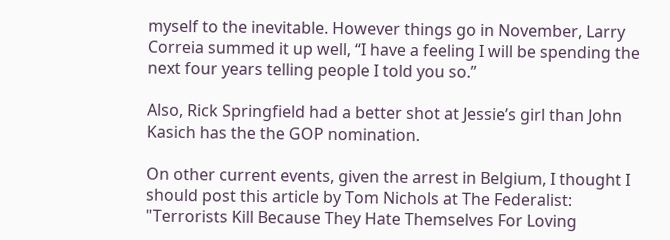myself to the inevitable. However things go in November, Larry Correia summed it up well, “I have a feeling I will be spending the next four years telling people I told you so.”

Also, Rick Springfield had a better shot at Jessie’s girl than John Kasich has the the GOP nomination.

On other current events, given the arrest in Belgium, I thought I should post this article by Tom Nichols at The Federalist: "Terrorists Kill Because They Hate Themselves For Loving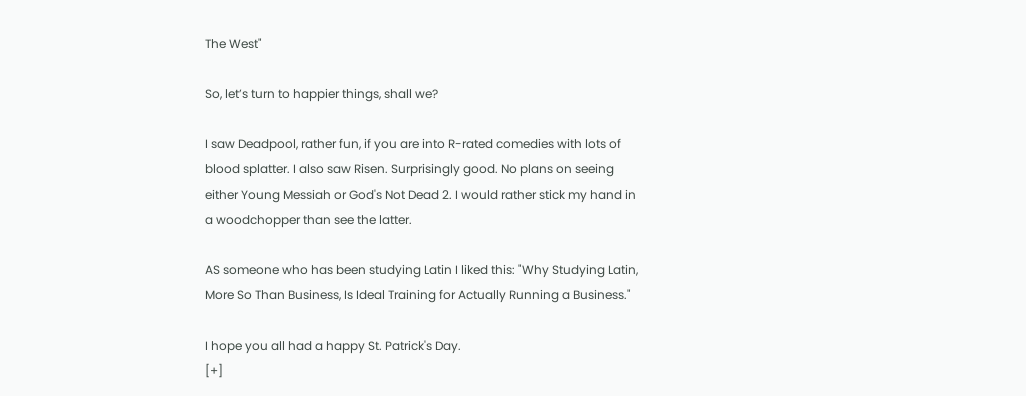The West"

So, let’s turn to happier things, shall we?

I saw Deadpool, rather fun, if you are into R-rated comedies with lots of blood splatter. I also saw Risen. Surprisingly good. No plans on seeing either Young Messiah or God's Not Dead 2. I would rather stick my hand in a woodchopper than see the latter.

AS someone who has been studying Latin I liked this: "Why Studying Latin, More So Than Business, Is Ideal Training for Actually Running a Business."

I hope you all had a happy St. Patrick's Day.
[+]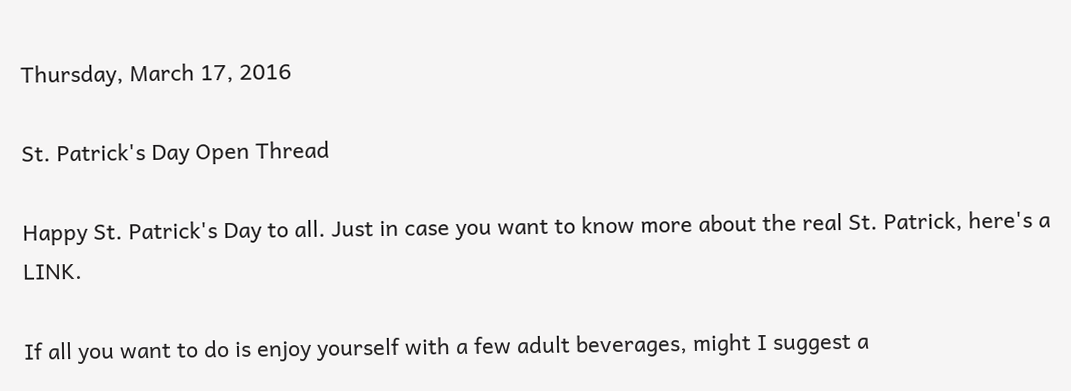Thursday, March 17, 2016

St. Patrick's Day Open Thread

Happy St. Patrick's Day to all. Just in case you want to know more about the real St. Patrick, here's a LINK.

If all you want to do is enjoy yourself with a few adult beverages, might I suggest a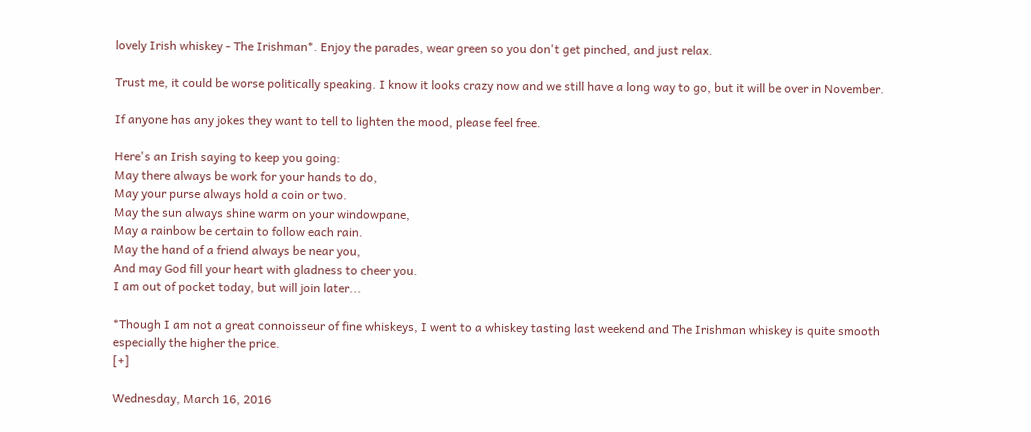lovely Irish whiskey - The Irishman*. Enjoy the parades, wear green so you don't get pinched, and just relax.

Trust me, it could be worse politically speaking. I know it looks crazy now and we still have a long way to go, but it will be over in November.

If anyone has any jokes they want to tell to lighten the mood, please feel free.

Here's an Irish saying to keep you going:
May there always be work for your hands to do,
May your purse always hold a coin or two.
May the sun always shine warm on your windowpane,
May a rainbow be certain to follow each rain.
May the hand of a friend always be near you,
And may God fill your heart with gladness to cheer you.
I am out of pocket today, but will join later...

*Though I am not a great connoisseur of fine whiskeys, I went to a whiskey tasting last weekend and The Irishman whiskey is quite smooth especially the higher the price.
[+]

Wednesday, March 16, 2016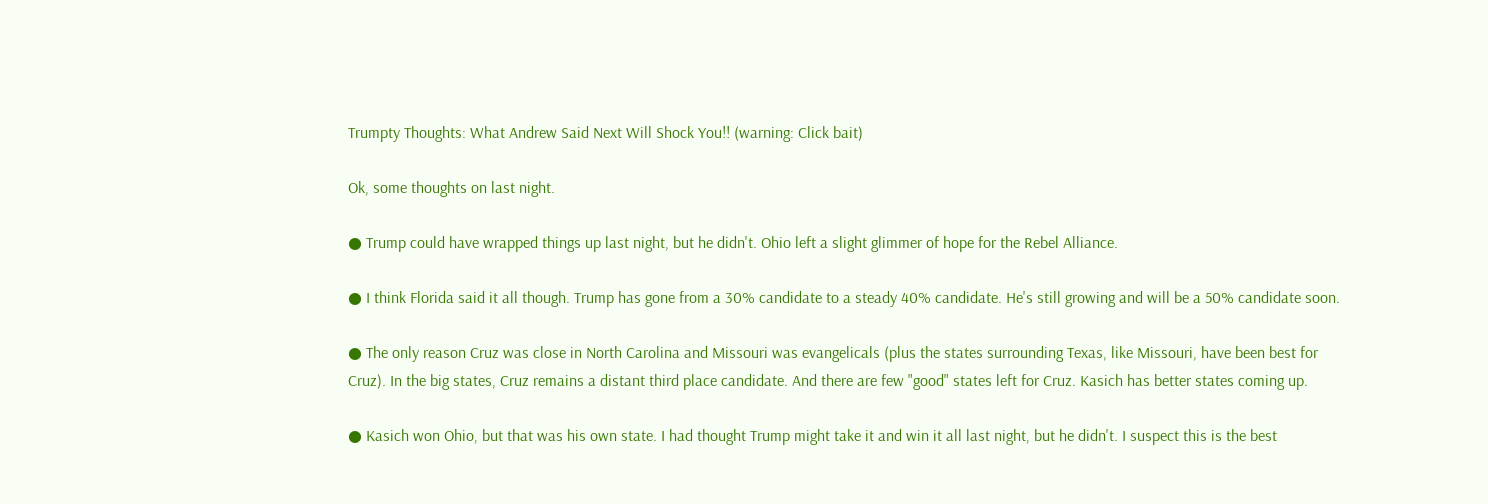Trumpty Thoughts: What Andrew Said Next Will Shock You!! (warning: Click bait)

Ok, some thoughts on last night.

● Trump could have wrapped things up last night, but he didn't. Ohio left a slight glimmer of hope for the Rebel Alliance.

● I think Florida said it all though. Trump has gone from a 30% candidate to a steady 40% candidate. He's still growing and will be a 50% candidate soon.

● The only reason Cruz was close in North Carolina and Missouri was evangelicals (plus the states surrounding Texas, like Missouri, have been best for Cruz). In the big states, Cruz remains a distant third place candidate. And there are few "good" states left for Cruz. Kasich has better states coming up.

● Kasich won Ohio, but that was his own state. I had thought Trump might take it and win it all last night, but he didn't. I suspect this is the best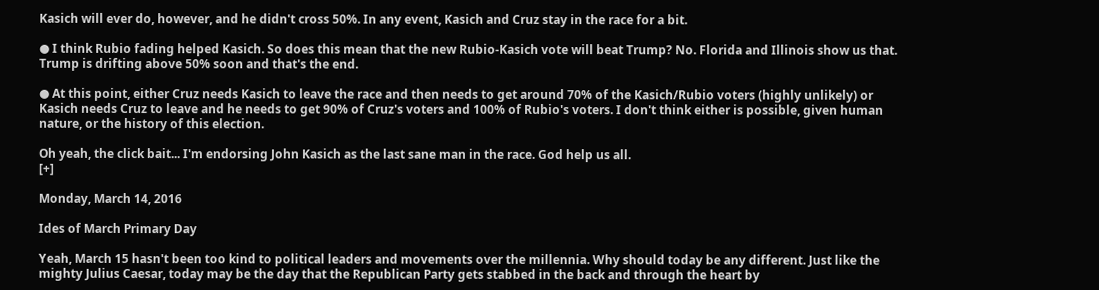Kasich will ever do, however, and he didn't cross 50%. In any event, Kasich and Cruz stay in the race for a bit.

● I think Rubio fading helped Kasich. So does this mean that the new Rubio-Kasich vote will beat Trump? No. Florida and Illinois show us that. Trump is drifting above 50% soon and that's the end.

● At this point, either Cruz needs Kasich to leave the race and then needs to get around 70% of the Kasich/Rubio voters (highly unlikely) or Kasich needs Cruz to leave and he needs to get 90% of Cruz's voters and 100% of Rubio's voters. I don't think either is possible, given human nature, or the history of this election.

Oh yeah, the click bait... I'm endorsing John Kasich as the last sane man in the race. God help us all.
[+]

Monday, March 14, 2016

Ides of March Primary Day

Yeah, March 15 hasn't been too kind to political leaders and movements over the millennia. Why should today be any different. Just like the mighty Julius Caesar, today may be the day that the Republican Party gets stabbed in the back and through the heart by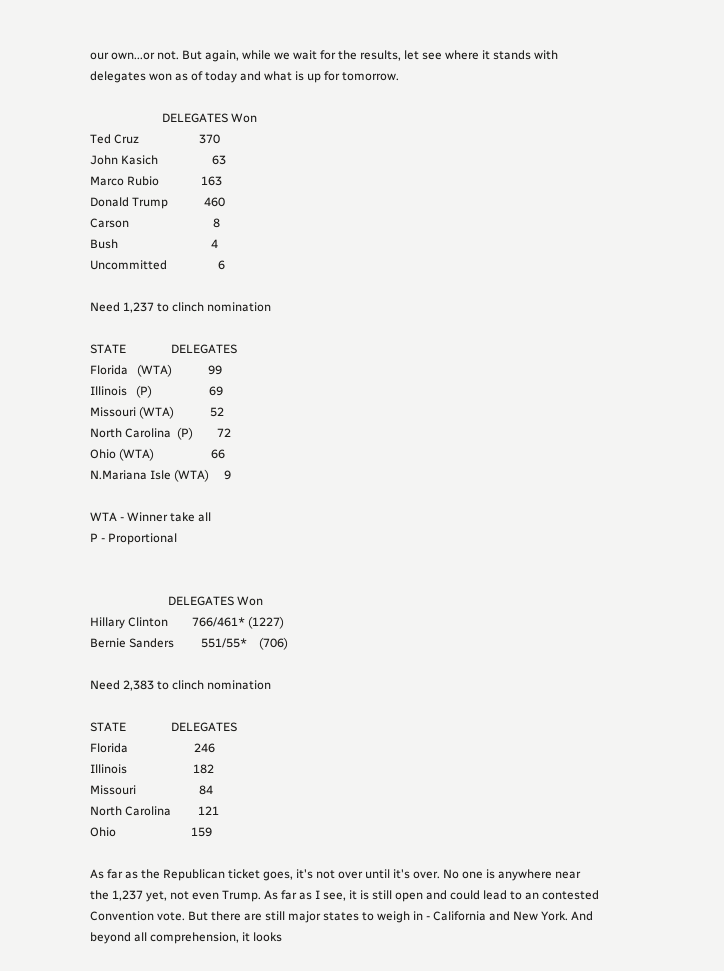our own...or not. But again, while we wait for the results, let see where it stands with delegates won as of today and what is up for tomorrow.

                        DELEGATES Won
Ted Cruz                    370
John Kasich                  63
Marco Rubio              163
Donald Trump            460
Carson                            8
Bush                               4
Uncommitted                 6

Need 1,237 to clinch nomination

STATE               DELEGATES
Florida   (WTA)            99
Illinois   (P)                   69
Missouri (WTA)            52
North Carolina  (P)        72
Ohio (WTA)                   66
N.Mariana Isle (WTA)     9

WTA - Winner take all
P - Proportional


                          DELEGATES Won
Hillary Clinton        766/461* (1227)
Bernie Sanders         551/55*    (706)

Need 2,383 to clinch nomination

STATE               DELEGATES
Florida                      246
Illinois                      182
Missouri                     84
North Carolina         121
Ohio                         159

As far as the Republican ticket goes, it's not over until it's over. No one is anywhere near the 1,237 yet, not even Trump. As far as I see, it is still open and could lead to an contested Convention vote. But there are still major states to weigh in - California and New York. And beyond all comprehension, it looks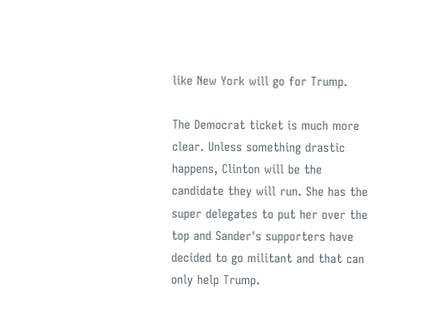like New York will go for Trump.

The Democrat ticket is much more clear. Unless something drastic happens, Clinton will be the candidate they will run. She has the super delegates to put her over the top and Sander's supporters have decided to go militant and that can only help Trump.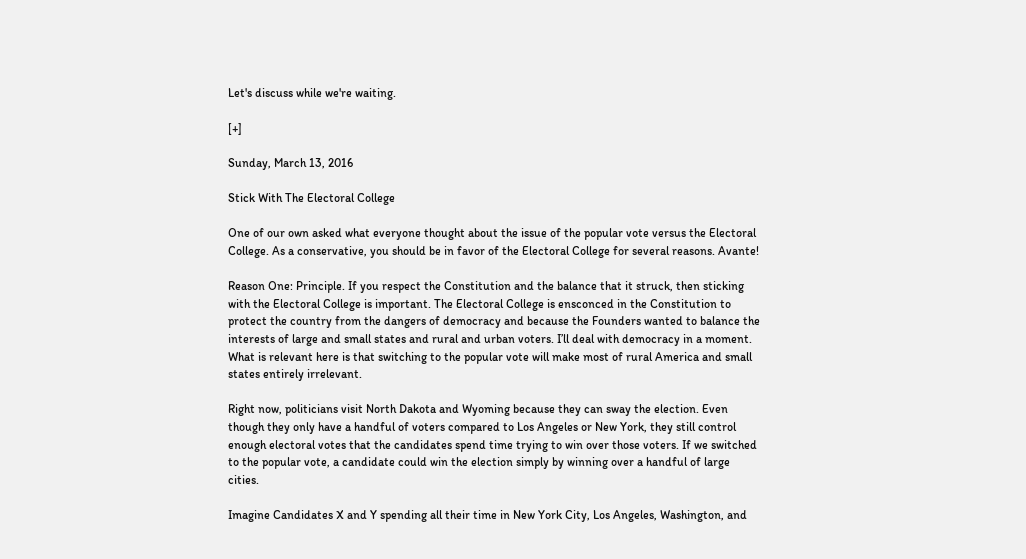Let's discuss while we're waiting.

[+]

Sunday, March 13, 2016

Stick With The Electoral College

One of our own asked what everyone thought about the issue of the popular vote versus the Electoral College. As a conservative, you should be in favor of the Electoral College for several reasons. Avante!

Reason One: Principle. If you respect the Constitution and the balance that it struck, then sticking with the Electoral College is important. The Electoral College is ensconced in the Constitution to protect the country from the dangers of democracy and because the Founders wanted to balance the interests of large and small states and rural and urban voters. I’ll deal with democracy in a moment. What is relevant here is that switching to the popular vote will make most of rural America and small states entirely irrelevant.

Right now, politicians visit North Dakota and Wyoming because they can sway the election. Even though they only have a handful of voters compared to Los Angeles or New York, they still control enough electoral votes that the candidates spend time trying to win over those voters. If we switched to the popular vote, a candidate could win the election simply by winning over a handful of large cities.

Imagine Candidates X and Y spending all their time in New York City, Los Angeles, Washington, and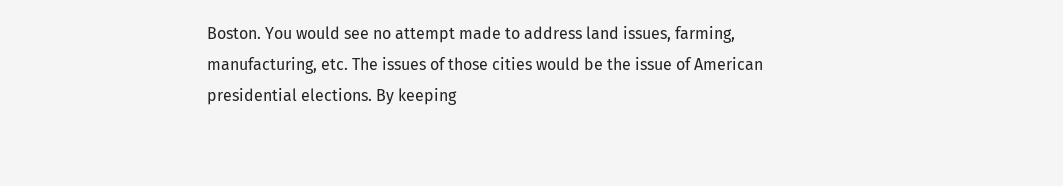Boston. You would see no attempt made to address land issues, farming, manufacturing, etc. The issues of those cities would be the issue of American presidential elections. By keeping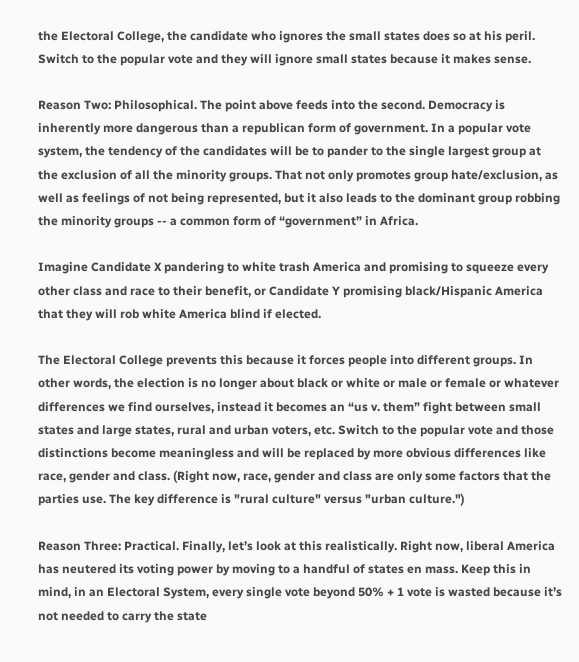the Electoral College, the candidate who ignores the small states does so at his peril. Switch to the popular vote and they will ignore small states because it makes sense.

Reason Two: Philosophical. The point above feeds into the second. Democracy is inherently more dangerous than a republican form of government. In a popular vote system, the tendency of the candidates will be to pander to the single largest group at the exclusion of all the minority groups. That not only promotes group hate/exclusion, as well as feelings of not being represented, but it also leads to the dominant group robbing the minority groups -- a common form of “government” in Africa.

Imagine Candidate X pandering to white trash America and promising to squeeze every other class and race to their benefit, or Candidate Y promising black/Hispanic America that they will rob white America blind if elected.

The Electoral College prevents this because it forces people into different groups. In other words, the election is no longer about black or white or male or female or whatever differences we find ourselves, instead it becomes an “us v. them” fight between small states and large states, rural and urban voters, etc. Switch to the popular vote and those distinctions become meaningless and will be replaced by more obvious differences like race, gender and class. (Right now, race, gender and class are only some factors that the parties use. The key difference is "rural culture" versus "urban culture.")

Reason Three: Practical. Finally, let’s look at this realistically. Right now, liberal America has neutered its voting power by moving to a handful of states en mass. Keep this in mind, in an Electoral System, every single vote beyond 50% + 1 vote is wasted because it’s not needed to carry the state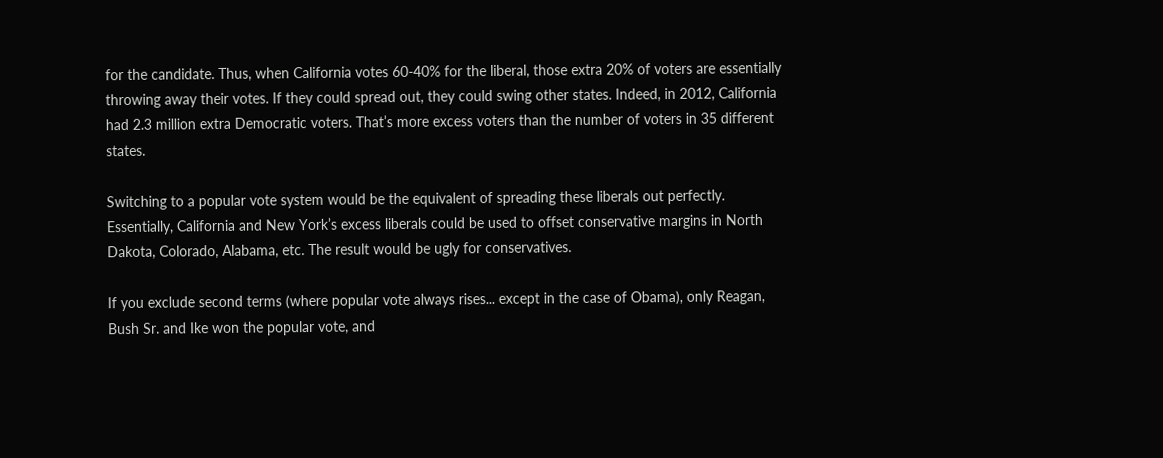for the candidate. Thus, when California votes 60-40% for the liberal, those extra 20% of voters are essentially throwing away their votes. If they could spread out, they could swing other states. Indeed, in 2012, California had 2.3 million extra Democratic voters. That’s more excess voters than the number of voters in 35 different states.

Switching to a popular vote system would be the equivalent of spreading these liberals out perfectly. Essentially, California and New York’s excess liberals could be used to offset conservative margins in North Dakota, Colorado, Alabama, etc. The result would be ugly for conservatives.

If you exclude second terms (where popular vote always rises... except in the case of Obama), only Reagan, Bush Sr. and Ike won the popular vote, and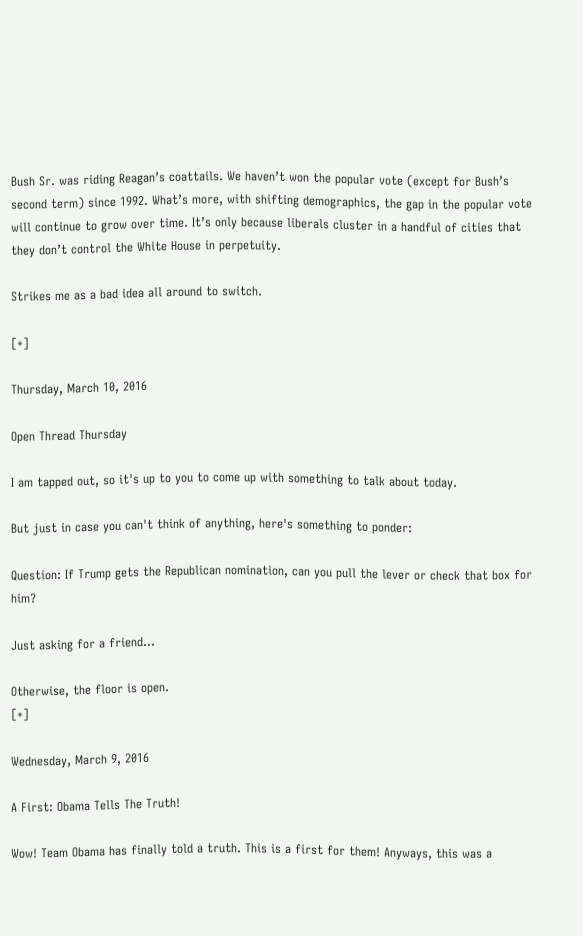Bush Sr. was riding Reagan’s coattails. We haven’t won the popular vote (except for Bush’s second term) since 1992. What’s more, with shifting demographics, the gap in the popular vote will continue to grow over time. It’s only because liberals cluster in a handful of cities that they don’t control the White House in perpetuity.

Strikes me as a bad idea all around to switch.

[+]

Thursday, March 10, 2016

Open Thread Thursday

I am tapped out, so it's up to you to come up with something to talk about today.

But just in case you can't think of anything, here's something to ponder:

Question: If Trump gets the Republican nomination, can you pull the lever or check that box for him?

Just asking for a friend...

Otherwise, the floor is open.
[+]

Wednesday, March 9, 2016

A First: Obama Tells The Truth!

Wow! Team Obama has finally told a truth. This is a first for them! Anyways, this was a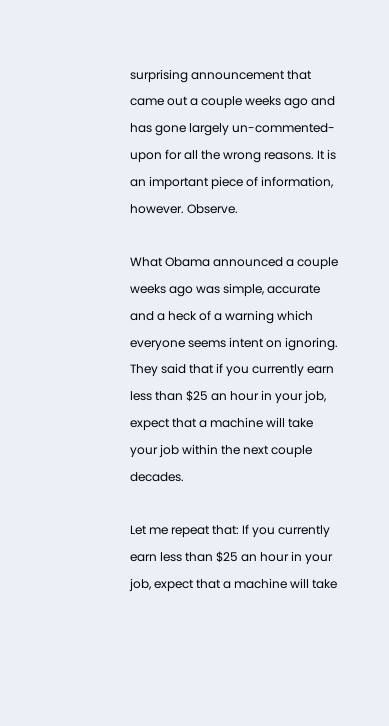surprising announcement that came out a couple weeks ago and has gone largely un-commented-upon for all the wrong reasons. It is an important piece of information, however. Observe.

What Obama announced a couple weeks ago was simple, accurate and a heck of a warning which everyone seems intent on ignoring. They said that if you currently earn less than $25 an hour in your job, expect that a machine will take your job within the next couple decades.

Let me repeat that: If you currently earn less than $25 an hour in your job, expect that a machine will take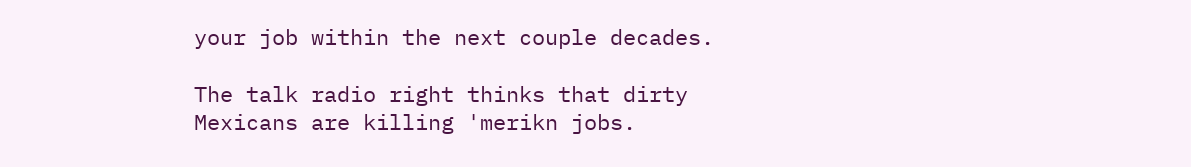your job within the next couple decades.

The talk radio right thinks that dirty Mexicans are killing 'merikn jobs.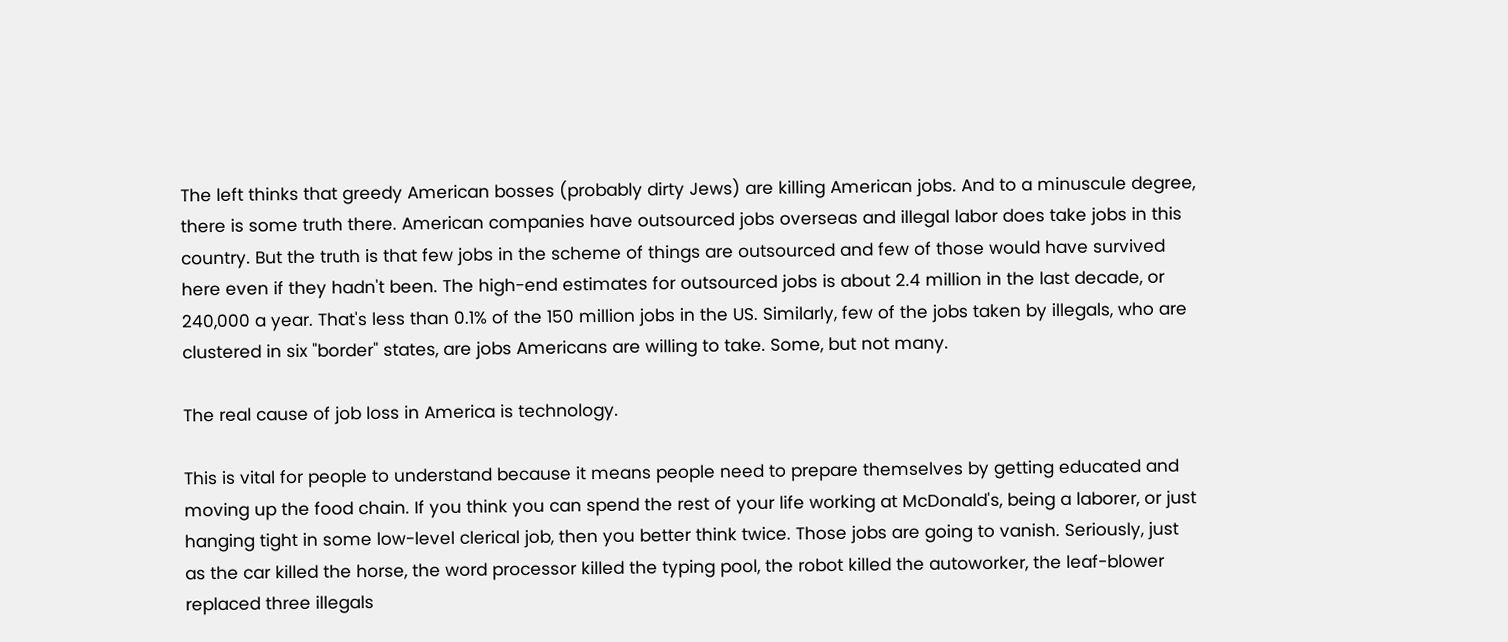The left thinks that greedy American bosses (probably dirty Jews) are killing American jobs. And to a minuscule degree, there is some truth there. American companies have outsourced jobs overseas and illegal labor does take jobs in this country. But the truth is that few jobs in the scheme of things are outsourced and few of those would have survived here even if they hadn't been. The high-end estimates for outsourced jobs is about 2.4 million in the last decade, or 240,000 a year. That's less than 0.1% of the 150 million jobs in the US. Similarly, few of the jobs taken by illegals, who are clustered in six "border" states, are jobs Americans are willing to take. Some, but not many.

The real cause of job loss in America is technology.

This is vital for people to understand because it means people need to prepare themselves by getting educated and moving up the food chain. If you think you can spend the rest of your life working at McDonald's, being a laborer, or just hanging tight in some low-level clerical job, then you better think twice. Those jobs are going to vanish. Seriously, just as the car killed the horse, the word processor killed the typing pool, the robot killed the autoworker, the leaf-blower replaced three illegals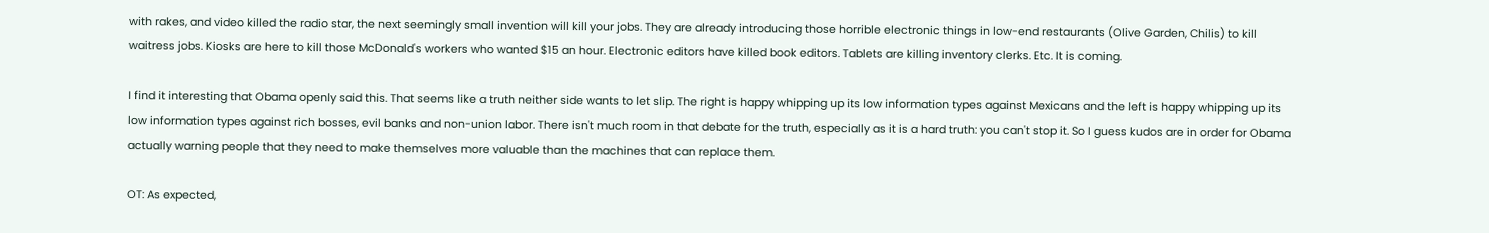with rakes, and video killed the radio star, the next seemingly small invention will kill your jobs. They are already introducing those horrible electronic things in low-end restaurants (Olive Garden, Chilis) to kill waitress jobs. Kiosks are here to kill those McDonald's workers who wanted $15 an hour. Electronic editors have killed book editors. Tablets are killing inventory clerks. Etc. It is coming.

I find it interesting that Obama openly said this. That seems like a truth neither side wants to let slip. The right is happy whipping up its low information types against Mexicans and the left is happy whipping up its low information types against rich bosses, evil banks and non-union labor. There isn't much room in that debate for the truth, especially as it is a hard truth: you can't stop it. So I guess kudos are in order for Obama actually warning people that they need to make themselves more valuable than the machines that can replace them.

OT: As expected,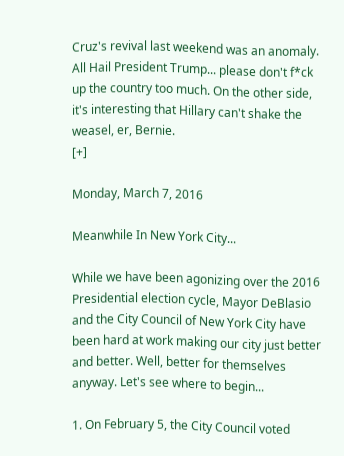Cruz's revival last weekend was an anomaly. All Hail President Trump... please don't f*ck up the country too much. On the other side, it's interesting that Hillary can't shake the weasel, er, Bernie.
[+]

Monday, March 7, 2016

Meanwhile In New York City...

While we have been agonizing over the 2016 Presidential election cycle, Mayor DeBlasio and the City Council of New York City have been hard at work making our city just better and better. Well, better for themselves anyway. Let's see where to begin...

1. On February 5, the City Council voted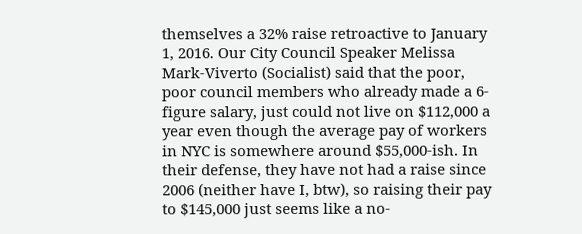themselves a 32% raise retroactive to January 1, 2016. Our City Council Speaker Melissa Mark-Viverto (Socialist) said that the poor, poor council members who already made a 6-figure salary, just could not live on $112,000 a year even though the average pay of workers in NYC is somewhere around $55,000-ish. In their defense, they have not had a raise since 2006 (neither have I, btw), so raising their pay to $145,000 just seems like a no-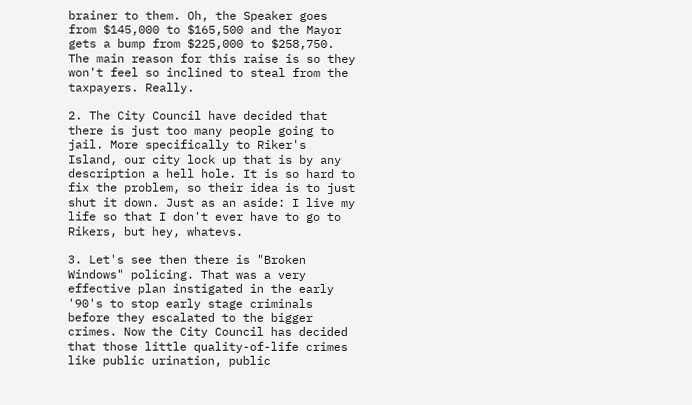brainer to them. Oh, the Speaker goes from $145,000 to $165,500 and the Mayor gets a bump from $225,000 to $258,750. The main reason for this raise is so they won't feel so inclined to steal from the taxpayers. Really.

2. The City Council have decided that there is just too many people going to jail. More specifically to Riker's Island, our city lock up that is by any description a hell hole. It is so hard to fix the problem, so their idea is to just shut it down. Just as an aside: I live my life so that I don't ever have to go to Rikers, but hey, whatevs.

3. Let's see then there is "Broken Windows" policing. That was a very effective plan instigated in the early '90's to stop early stage criminals before they escalated to the bigger crimes. Now the City Council has decided that those little quality-of-life crimes like public urination, public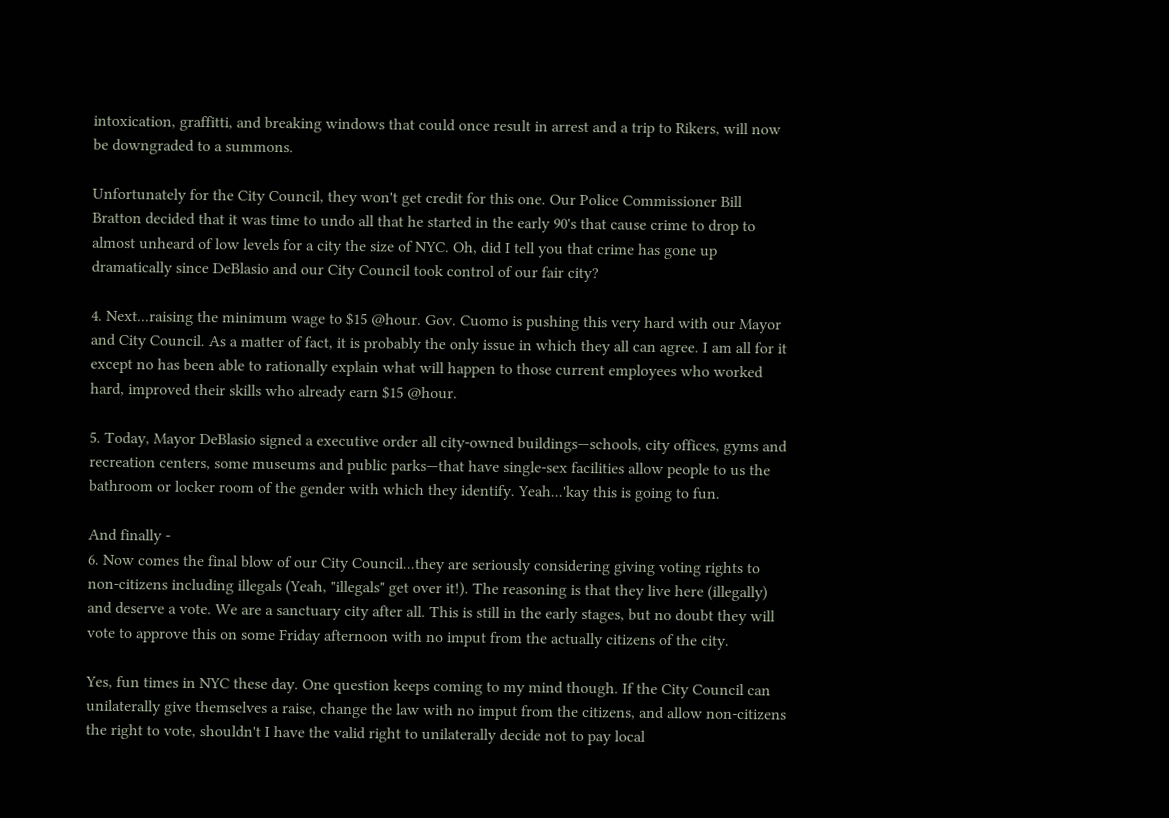intoxication, graffitti, and breaking windows that could once result in arrest and a trip to Rikers, will now be downgraded to a summons.

Unfortunately for the City Council, they won't get credit for this one. Our Police Commissioner Bill Bratton decided that it was time to undo all that he started in the early 90's that cause crime to drop to almost unheard of low levels for a city the size of NYC. Oh, did I tell you that crime has gone up dramatically since DeBlasio and our City Council took control of our fair city?

4. Next...raising the minimum wage to $15 @hour. Gov. Cuomo is pushing this very hard with our Mayor and City Council. As a matter of fact, it is probably the only issue in which they all can agree. I am all for it except no has been able to rationally explain what will happen to those current employees who worked hard, improved their skills who already earn $15 @hour.

5. Today, Mayor DeBlasio signed a executive order all city-owned buildings—schools, city offices, gyms and recreation centers, some museums and public parks—that have single-sex facilities allow people to us the bathroom or locker room of the gender with which they identify. Yeah...'kay this is going to fun.

And finally -
6. Now comes the final blow of our City Council...they are seriously considering giving voting rights to non-citizens including illegals (Yeah, "illegals" get over it!). The reasoning is that they live here (illegally) and deserve a vote. We are a sanctuary city after all. This is still in the early stages, but no doubt they will vote to approve this on some Friday afternoon with no imput from the actually citizens of the city.

Yes, fun times in NYC these day. One question keeps coming to my mind though. If the City Council can unilaterally give themselves a raise, change the law with no imput from the citizens, and allow non-citizens the right to vote, shouldn't I have the valid right to unilaterally decide not to pay local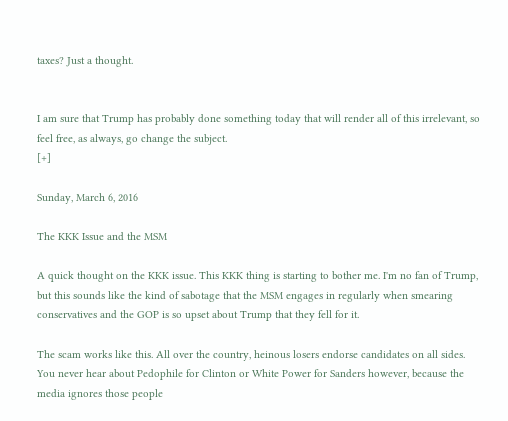taxes? Just a thought.


I am sure that Trump has probably done something today that will render all of this irrelevant, so feel free, as always, go change the subject.
[+]

Sunday, March 6, 2016

The KKK Issue and the MSM

A quick thought on the KKK issue. This KKK thing is starting to bother me. I'm no fan of Trump, but this sounds like the kind of sabotage that the MSM engages in regularly when smearing conservatives and the GOP is so upset about Trump that they fell for it.

The scam works like this. All over the country, heinous losers endorse candidates on all sides. You never hear about Pedophile for Clinton or White Power for Sanders however, because the media ignores those people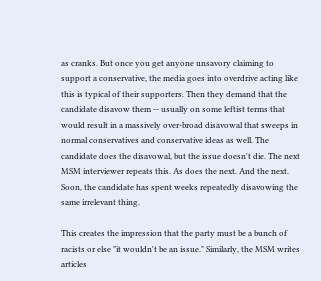as cranks. But once you get anyone unsavory claiming to support a conservative, the media goes into overdrive acting like this is typical of their supporters. Then they demand that the candidate disavow them -- usually on some leftist terms that would result in a massively over-broad disavowal that sweeps in normal conservatives and conservative ideas as well. The candidate does the disavowal, but the issue doesn't die. The next MSM interviewer repeats this. As does the next. And the next. Soon, the candidate has spent weeks repeatedly disavowing the same irrelevant thing.

This creates the impression that the party must be a bunch of racists or else "it wouldn't be an issue." Similarly, the MSM writes articles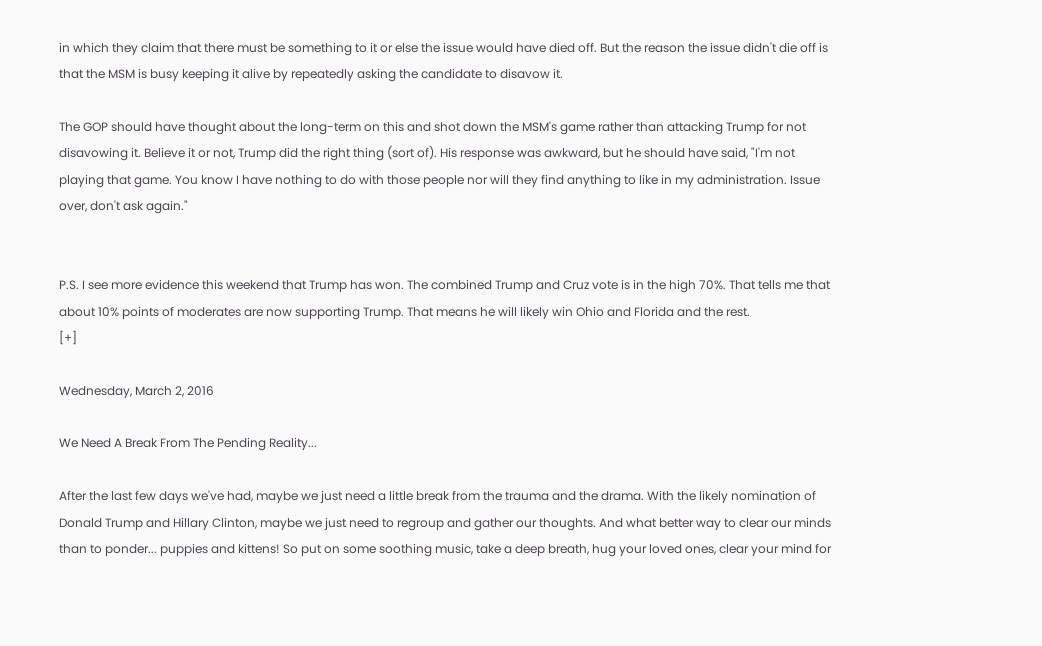in which they claim that there must be something to it or else the issue would have died off. But the reason the issue didn't die off is that the MSM is busy keeping it alive by repeatedly asking the candidate to disavow it.

The GOP should have thought about the long-term on this and shot down the MSM's game rather than attacking Trump for not disavowing it. Believe it or not, Trump did the right thing (sort of). His response was awkward, but he should have said, "I'm not playing that game. You know I have nothing to do with those people nor will they find anything to like in my administration. Issue over, don't ask again."


P.S. I see more evidence this weekend that Trump has won. The combined Trump and Cruz vote is in the high 70%. That tells me that about 10% points of moderates are now supporting Trump. That means he will likely win Ohio and Florida and the rest.
[+]

Wednesday, March 2, 2016

We Need A Break From The Pending Reality...

After the last few days we've had, maybe we just need a little break from the trauma and the drama. With the likely nomination of Donald Trump and Hillary Clinton, maybe we just need to regroup and gather our thoughts. And what better way to clear our minds than to ponder... puppies and kittens! So put on some soothing music, take a deep breath, hug your loved ones, clear your mind for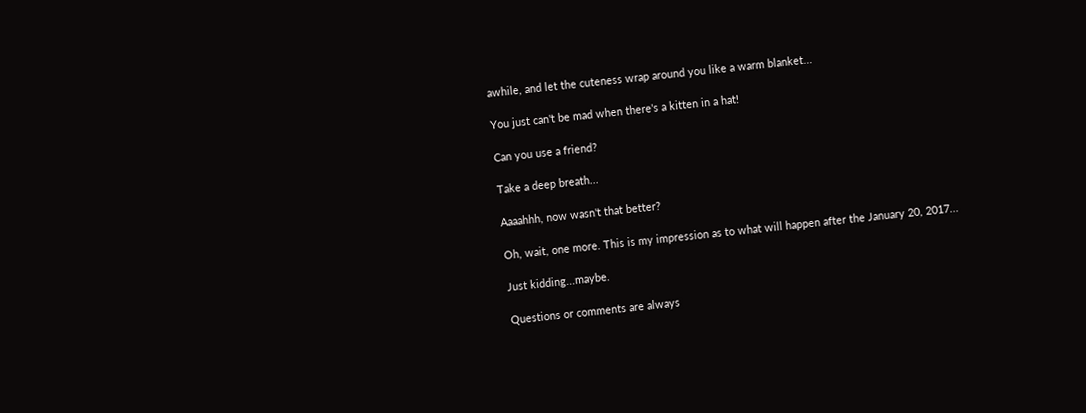awhile, and let the cuteness wrap around you like a warm blanket...

You just can't be mad when there's a kitten in a hat!

Can you use a friend?

Take a deep breath...

Aaaahhh, now wasn't that better?

Oh, wait, one more. This is my impression as to what will happen after the January 20, 2017...

Just kidding...maybe.

Questions or comments are always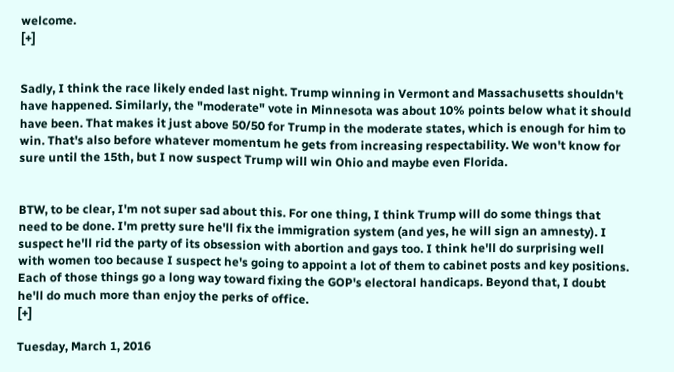welcome.
[+]


Sadly, I think the race likely ended last night. Trump winning in Vermont and Massachusetts shouldn't have happened. Similarly, the "moderate" vote in Minnesota was about 10% points below what it should have been. That makes it just above 50/50 for Trump in the moderate states, which is enough for him to win. That's also before whatever momentum he gets from increasing respectability. We won't know for sure until the 15th, but I now suspect Trump will win Ohio and maybe even Florida.


BTW, to be clear, I'm not super sad about this. For one thing, I think Trump will do some things that need to be done. I'm pretty sure he'll fix the immigration system (and yes, he will sign an amnesty). I suspect he'll rid the party of its obsession with abortion and gays too. I think he'll do surprising well with women too because I suspect he's going to appoint a lot of them to cabinet posts and key positions. Each of those things go a long way toward fixing the GOP's electoral handicaps. Beyond that, I doubt he'll do much more than enjoy the perks of office.
[+]

Tuesday, March 1, 2016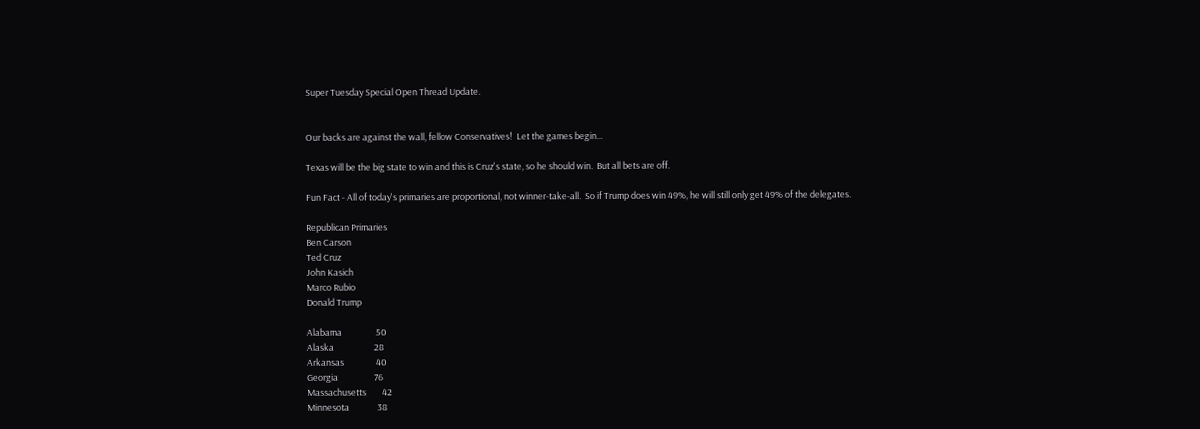Super Tuesday Special Open Thread Update.


Our backs are against the wall, fellow Conservatives!  Let the games begin...

Texas will be the big state to win and this is Cruz's state, so he should win.  But all bets are off.

Fun Fact - All of today's primaries are proportional, not winner-take-all.  So if Trump does win 49%, he will still only get 49% of the delegates.

Republican Primaries
Ben Carson
Ted Cruz
John Kasich
Marco Rubio
Donald Trump

Alabama                 50
Alaska                    28
Arkansas                40
Georgia                  76
Massachusetts        42
Minnesota              38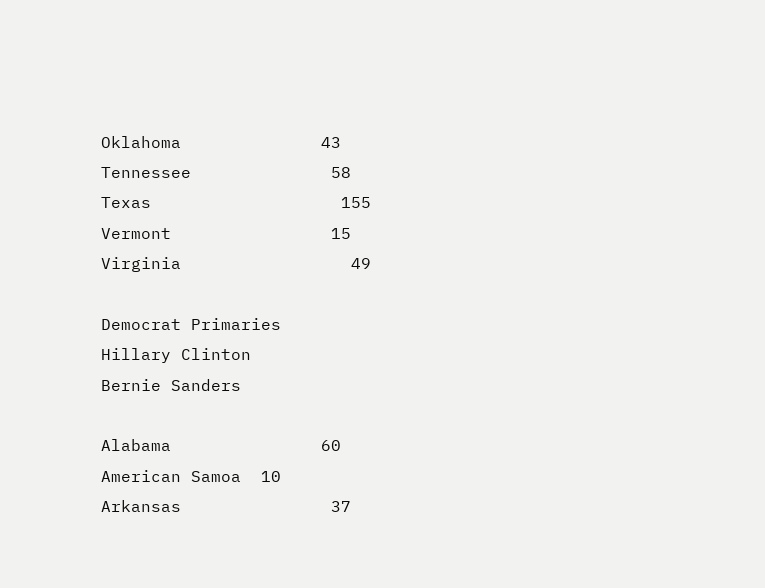Oklahoma              43
Tennessee              58
Texas                   155
Vermont                15
Virginia                 49

Democrat Primaries
Hillary Clinton
Bernie Sanders

Alabama               60
American Samoa  10
Arkansas               37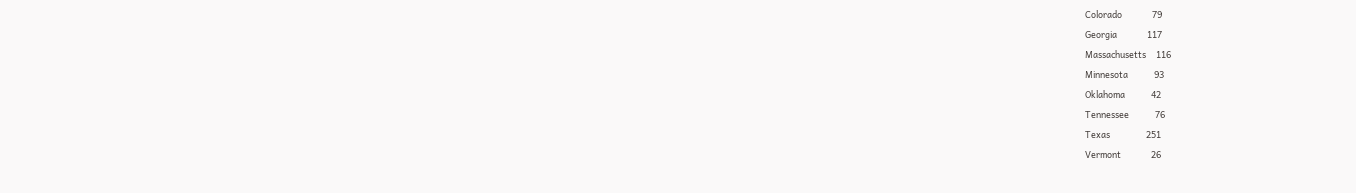Colorado               79
Georgia               117
Massachusetts     116
Minnesota             93
Oklahoma             42
Tennessee             76
Texas                  251
Vermont               26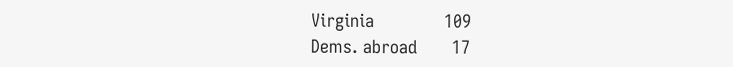Virginia              109
Dems. abroad       17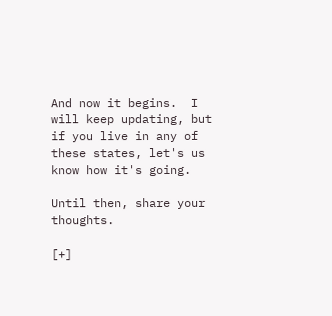And now it begins.  I will keep updating, but if you live in any of these states, let's us know how it's going.

Until then, share your thoughts.

[+]